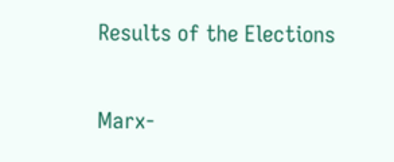Results of the Elections

Marx-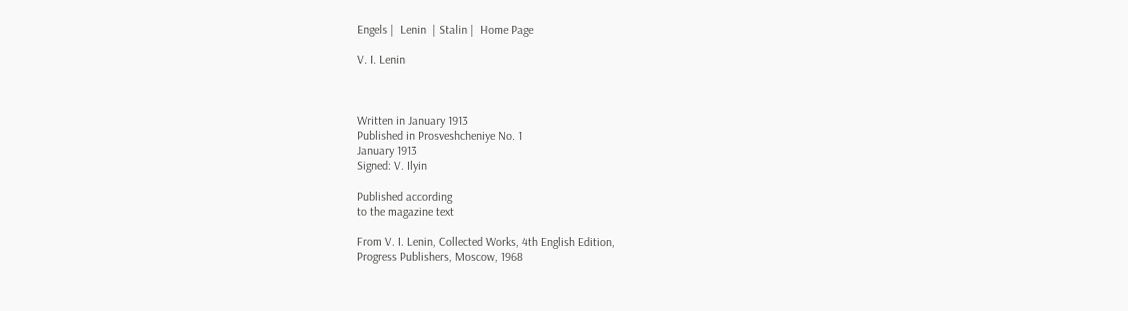Engels |  Lenin  | Stalin |  Home Page

V. I. Lenin



Written in January 1913
Published in Prosveshcheniye No. 1
January 1913
Signed: V. Ilyin

Published according
to the magazine text

From V. I. Lenin, Collected Works, 4th English Edition,
Progress Publishers, Moscow, 1968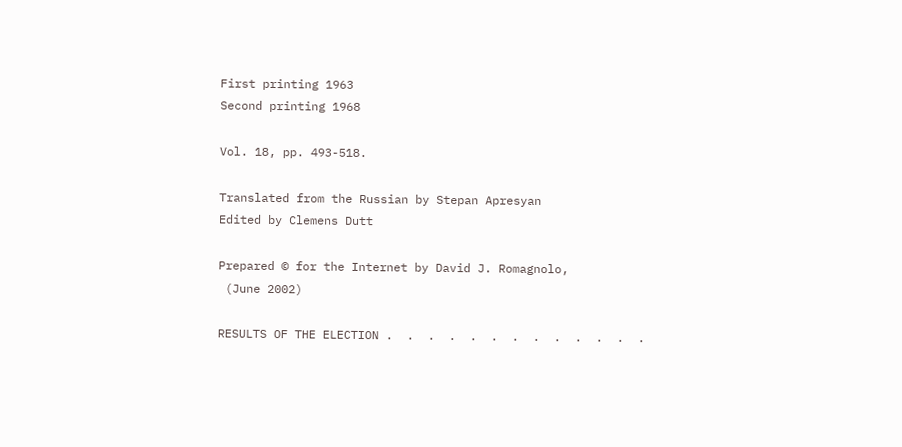First printing 1963
Second printing 1968

Vol. 18, pp. 493-518.

Translated from the Russian by Stepan Apresyan
Edited by Clemens Dutt

Prepared © for the Internet by David J. Romagnolo,
 (June 2002)

RESULTS OF THE ELECTION .  .  .  .  .  .  .  .  .  .  .  .  .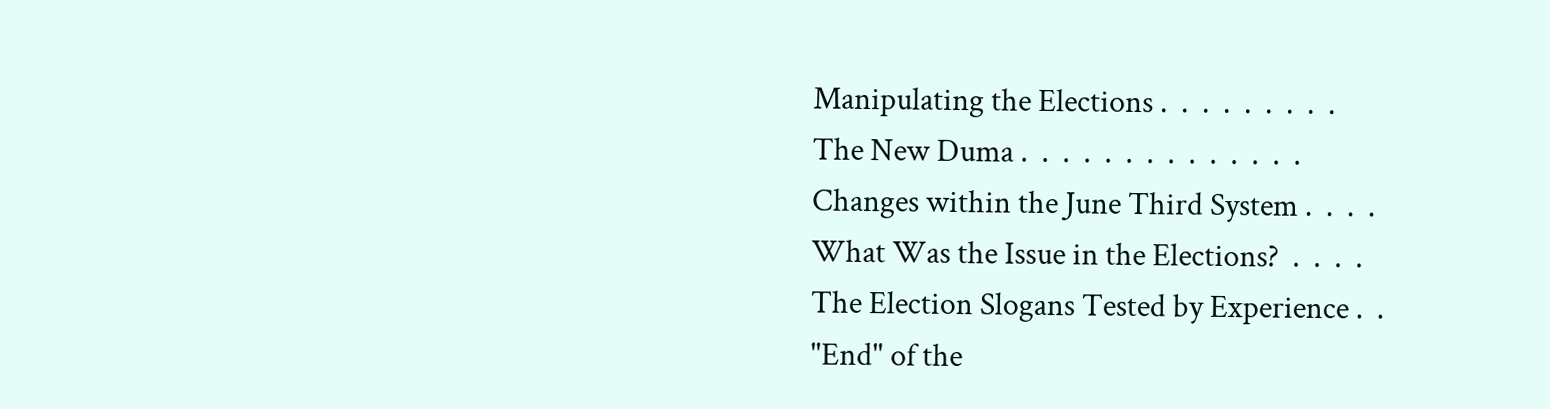Manipulating the Elections .  .  .  .  .  .  .  .  .
The New Duma .  .  .  .  .  .  .  .  .  .  .  .  .  .
Changes within the June Third System .  .  .  .
What Was the Issue in the Elections?  .  .  .  .
The Election Slogans Tested by Experience .  .
"End" of the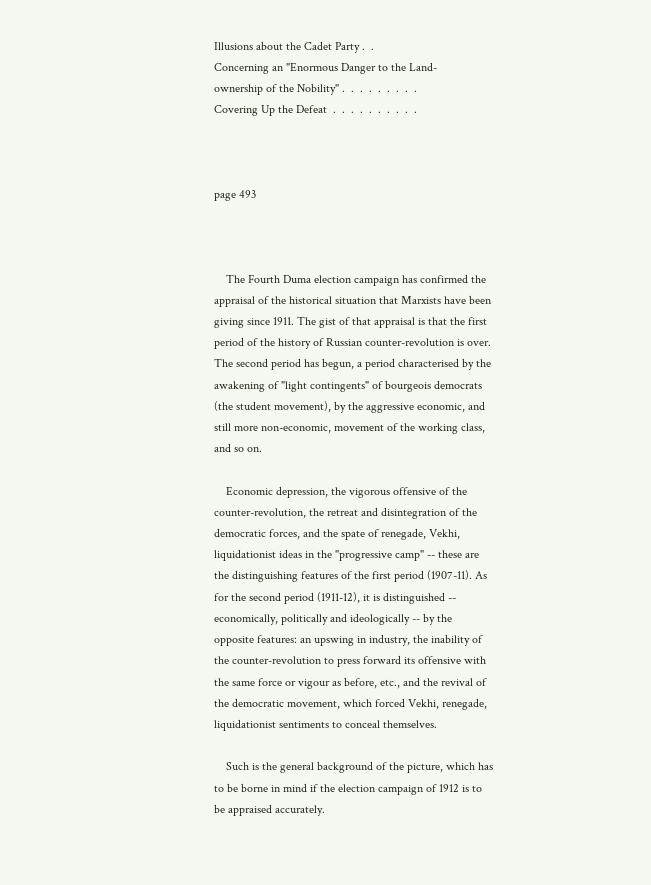Illusions about the Cadet Party .  .
Concerning an "Enormous Danger to the Land-
ownership of the Nobility" .  .  .  .  .  .  .  .  .
Covering Up the Defeat  .  .  .  .  .  .  .  .  .  .



page 493



    The Fourth Duma election campaign has confirmed the appraisal of the historical situation that Marxists have been giving since 1911. The gist of that appraisal is that the first period of the history of Russian counter-revolution is over. The second period has begun, a period characterised by the awakening of "light contingents" of bourgeois democrats (the student movement), by the aggressive economic, and still more non-economic, movement of the working class, and so on.

    Economic depression, the vigorous offensive of the counter-revolution, the retreat and disintegration of the democratic forces, and the spate of renegade, Vekhi, liquidationist ideas in the "progressive camp" -- these are the distinguishing features of the first period (1907-11). As for the second period (1911-12), it is distinguished -- economically, politically and ideologically -- by the opposite features: an upswing in industry, the inability of the counter-revolution to press forward its offensive with the same force or vigour as before, etc., and the revival of the democratic movement, which forced Vekhi, renegade, liquidationist sentiments to conceal themselves.

    Such is the general background of the picture, which has to be borne in mind if the election campaign of 1912 is to be appraised accurately.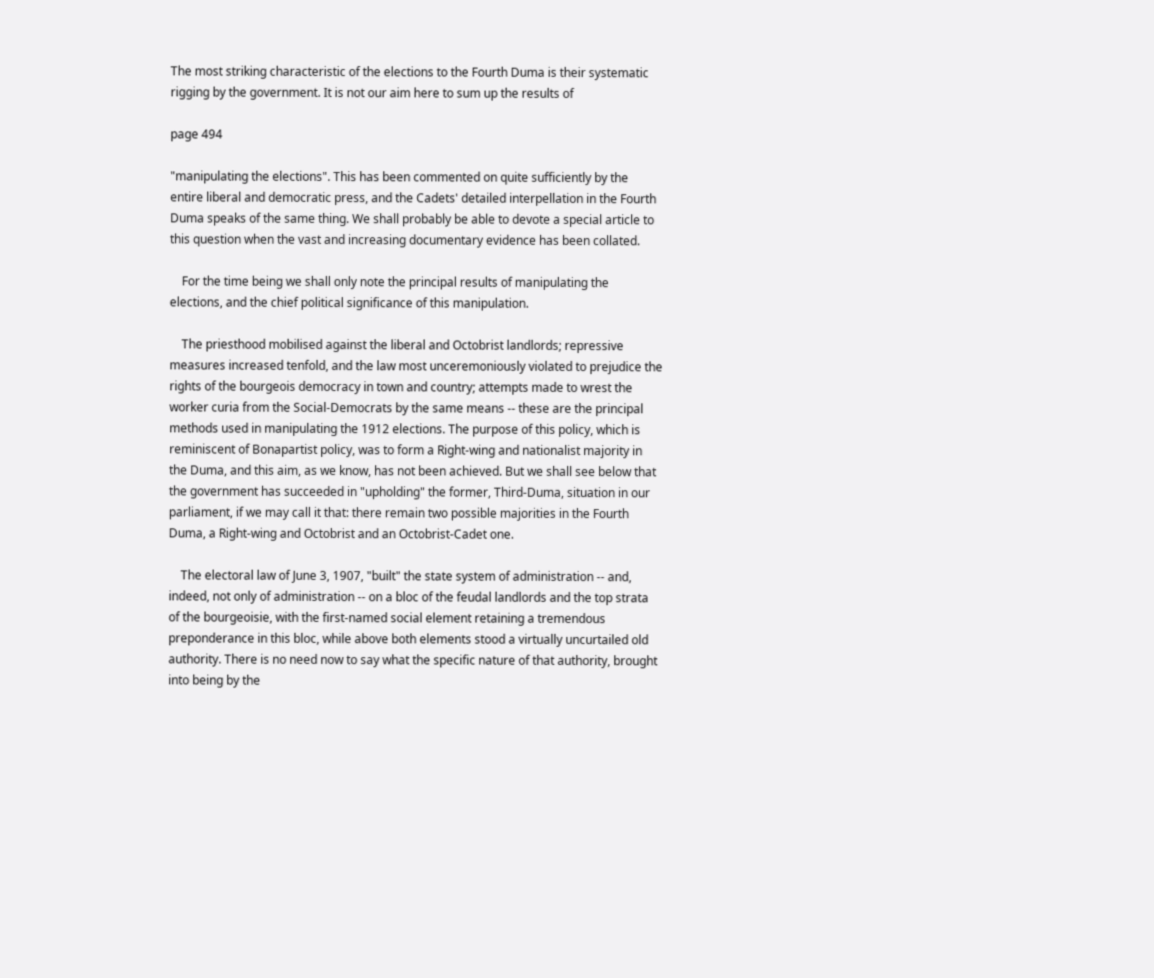The most striking characteristic of the elections to the Fourth Duma is their systematic rigging by the government. It is not our aim here to sum up the results of

page 494

"manipulating the elections". This has been commented on quite sufficiently by the entire liberal and democratic press, and the Cadets' detailed interpellation in the Fourth Duma speaks of the same thing. We shall probably be able to devote a special article to this question when the vast and increasing documentary evidence has been collated.

    For the time being we shall only note the principal results of manipulating the elections, and the chief political significance of this manipulation.

    The priesthood mobilised against the liberal and Octobrist landlords; repressive measures increased tenfold, and the law most unceremoniously violated to prejudice the rights of the bourgeois democracy in town and country; attempts made to wrest the worker curia from the Social-Democrats by the same means -- these are the principal methods used in manipulating the 1912 elections. The purpose of this policy, which is reminiscent of Bonapartist policy, was to form a Right-wing and nationalist majority in the Duma, and this aim, as we know, has not been achieved. But we shall see below that the government has succeeded in "upholding" the former, Third-Duma, situation in our parliament, if we may call it that: there remain two possible majorities in the Fourth Duma, a Right-wing and Octobrist and an Octobrist-Cadet one.

    The electoral law of June 3, 1907, "built" the state system of administration -- and, indeed, not only of administration -- on a bloc of the feudal landlords and the top strata of the bourgeoisie, with the first-named social element retaining a tremendous preponderance in this bloc, while above both elements stood a virtually uncurtailed old authority. There is no need now to say what the specific nature of that authority, brought into being by the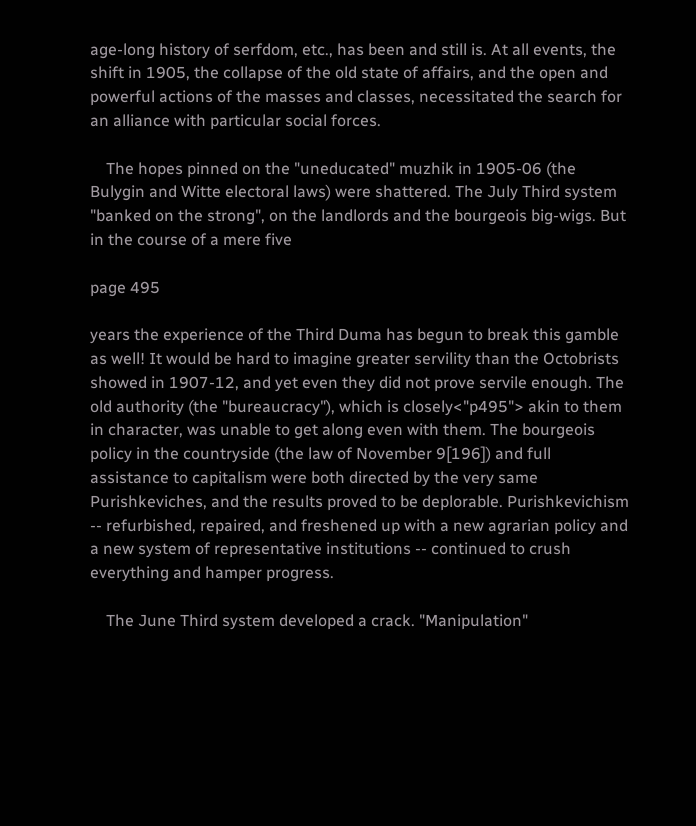age-long history of serfdom, etc., has been and still is. At all events, the shift in 1905, the collapse of the old state of affairs, and the open and powerful actions of the masses and classes, necessitated the search for an alliance with particular social forces.

    The hopes pinned on the "uneducated" muzhik in 1905-06 (the Bulygin and Witte electoral laws) were shattered. The July Third system "banked on the strong", on the landlords and the bourgeois big-wigs. But in the course of a mere five

page 495

years the experience of the Third Duma has begun to break this gamble as well! It would be hard to imagine greater servility than the Octobrists showed in 1907-12, and yet even they did not prove servile enough. The old authority (the "bureaucracy"), which is closely<"p495"> akin to them in character, was unable to get along even with them. The bourgeois policy in the countryside (the law of November 9[196]) and full assistance to capitalism were both directed by the very same Purishkeviches, and the results proved to be deplorable. Purishkevichism -- refurbished, repaired, and freshened up with a new agrarian policy and a new system of representative institutions -- continued to crush everything and hamper progress.

    The June Third system developed a crack. "Manipulation"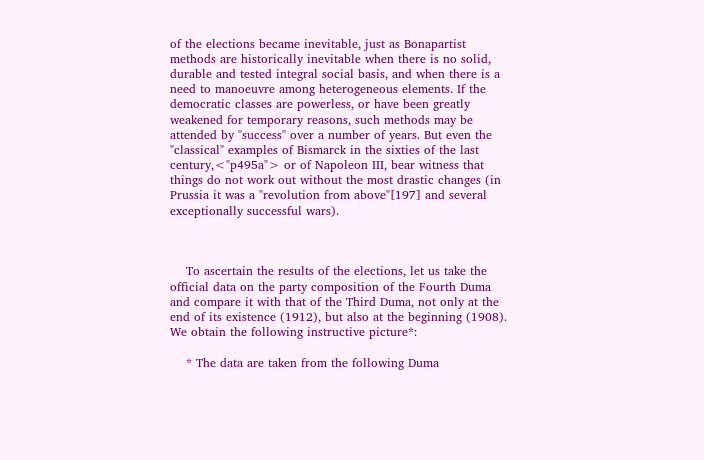of the elections became inevitable, just as Bonapartist methods are historically inevitable when there is no solid, durable and tested integral social basis, and when there is a need to manoeuvre among heterogeneous elements. If the democratic classes are powerless, or have been greatly weakened for temporary reasons, such methods may be attended by "success" over a number of years. But even the "classical" examples of Bismarck in the sixties of the last century,<"p495a"> or of Napoleon III, bear witness that things do not work out without the most drastic changes (in Prussia it was a "revolution from above"[197] and several exceptionally successful wars).



    To ascertain the results of the elections, let us take the official data on the party composition of the Fourth Duma and compare it with that of the Third Duma, not only at the end of its existence (1912), but also at the beginning (1908). We obtain the following instructive picture*:

    * The data are taken from the following Duma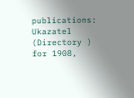publications: Ukazatel (Directory ) for 1908,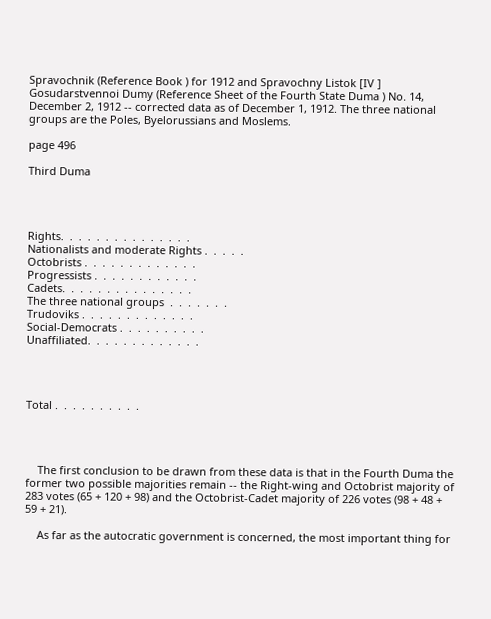Spravochnik (Reference Book ) for 1912 and Spravochny Listok [IV ] Gosudarstvennoi Dumy (Reference Sheet of the Fourth State Duma ) No. 14, December 2, 1912 -- corrected data as of December 1, 1912. The three national groups are the Poles, Byelorussians and Moslems.

page 496

Third Duma




Rights.  .  .  .  .  .  .  .  .  .  .  .  .  .  .
Nationalists and moderate Rights .  .  .  .  .
Octobrists .  .  .  .  .  .  .  .  .  .  .  .  .
Progressists .  .  .  .  .  .  .  .  .  .  .  .
Cadets.  .  .  .  .  .  .  .  .  .  .  .  .  .  .
The three national groups  .  .  .  .  .  .  .
Trudoviks .  .  .  .  .  .  .  .  .  .  .  .  .
Social-Democrats .  .  .  .  .  .  .  .  .  .
Unaffiliated.  .  .  .  .  .  .  .  .  .  .  .  .




Total .  .  .  .  .  .  .  .  .  .




    The first conclusion to be drawn from these data is that in the Fourth Duma the former two possible majorities remain -- the Right-wing and Octobrist majority of 283 votes (65 + 120 + 98) and the Octobrist-Cadet majority of 226 votes (98 + 48 + 59 + 21).

    As far as the autocratic government is concerned, the most important thing for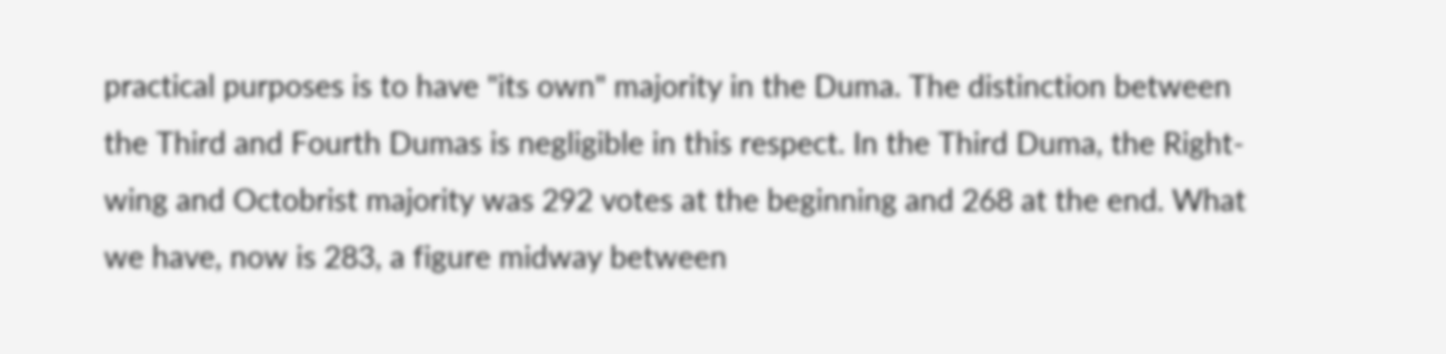practical purposes is to have "its own" majority in the Duma. The distinction between the Third and Fourth Dumas is negligible in this respect. In the Third Duma, the Right-wing and Octobrist majority was 292 votes at the beginning and 268 at the end. What we have, now is 283, a figure midway between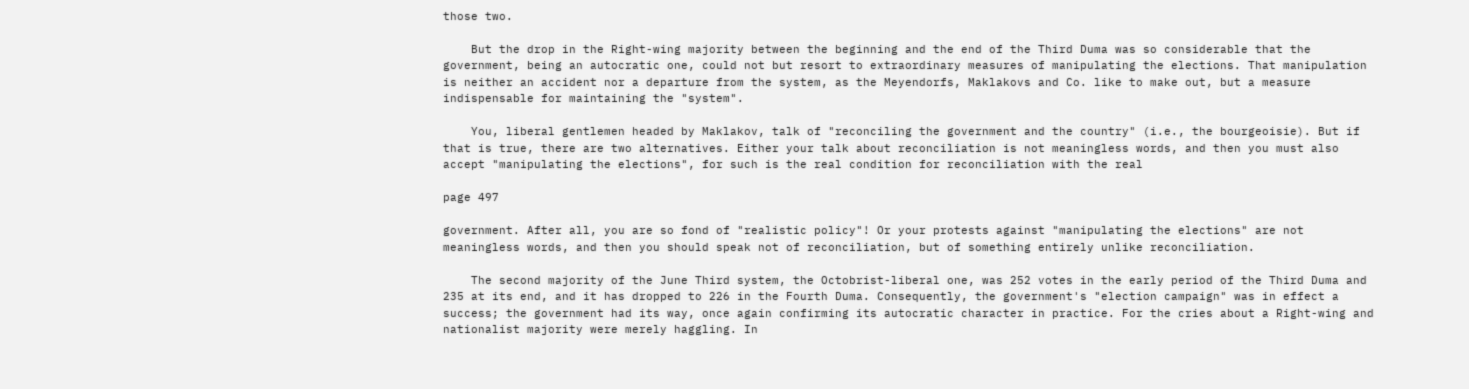those two.

    But the drop in the Right-wing majority between the beginning and the end of the Third Duma was so considerable that the government, being an autocratic one, could not but resort to extraordinary measures of manipulating the elections. That manipulation is neither an accident nor a departure from the system, as the Meyendorfs, Maklakovs and Co. like to make out, but a measure indispensable for maintaining the "system".

    You, liberal gentlemen headed by Maklakov, talk of "reconciling the government and the country" (i.e., the bourgeoisie). But if that is true, there are two alternatives. Either your talk about reconciliation is not meaningless words, and then you must also accept "manipulating the elections", for such is the real condition for reconciliation with the real

page 497

government. After all, you are so fond of "realistic policy"! Or your protests against "manipulating the elections" are not meaningless words, and then you should speak not of reconciliation, but of something entirely unlike reconciliation.

    The second majority of the June Third system, the Octobrist-liberal one, was 252 votes in the early period of the Third Duma and 235 at its end, and it has dropped to 226 in the Fourth Duma. Consequently, the government's "election campaign" was in effect a success; the government had its way, once again confirming its autocratic character in practice. For the cries about a Right-wing and nationalist majority were merely haggling. In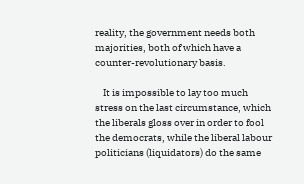reality, the government needs both majorities, both of which have a counter-revolutionary basis.

    It is impossible to lay too much stress on the last circumstance, which the liberals gloss over in order to fool the democrats, while the liberal labour politicians (liquidators) do the same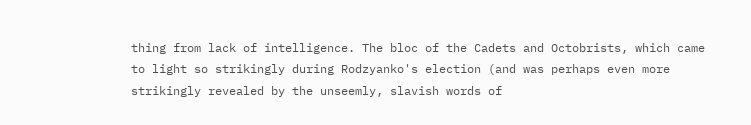thing from lack of intelligence. The bloc of the Cadets and Octobrists, which came to light so strikingly during Rodzyanko's election (and was perhaps even more strikingly revealed by the unseemly, slavish words of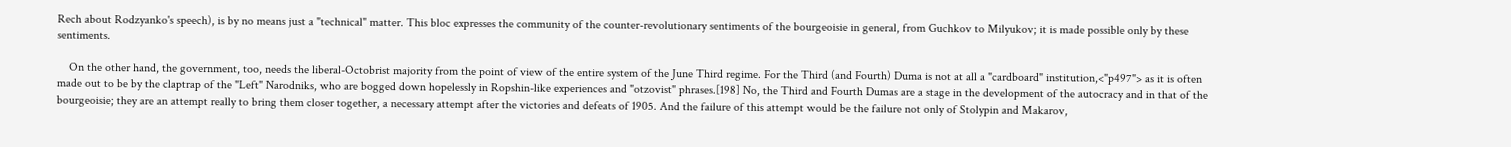Rech about Rodzyanko's speech), is by no means just a "technical" matter. This bloc expresses the community of the counter-revolutionary sentiments of the bourgeoisie in general, from Guchkov to Milyukov; it is made possible only by these sentiments.

    On the other hand, the government, too, needs the liberal-Octobrist majority from the point of view of the entire system of the June Third regime. For the Third (and Fourth) Duma is not at all a "cardboard" institution,<"p497"> as it is often made out to be by the claptrap of the "Left" Narodniks, who are bogged down hopelessly in Ropshin-like experiences and "otzovist" phrases.[198] No, the Third and Fourth Dumas are a stage in the development of the autocracy and in that of the bourgeoisie; they are an attempt really to bring them closer together, a necessary attempt after the victories and defeats of 1905. And the failure of this attempt would be the failure not only of Stolypin and Makarov,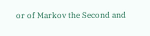or of Markov the Second and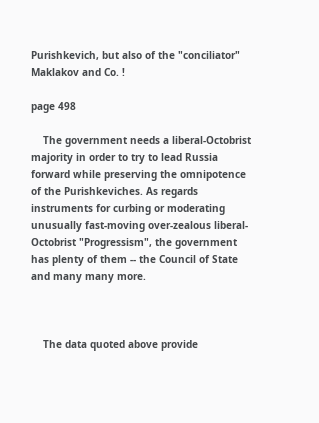Purishkevich, but also of the "conciliator" Maklakov and Co. !

page 498

    The government needs a liberal-Octobrist majority in order to try to lead Russia forward while preserving the omnipotence of the Purishkeviches. As regards instruments for curbing or moderating unusually fast-moving over-zealous liberal-Octobrist "Progressism", the government has plenty of them -- the Council of State and many many more.



    The data quoted above provide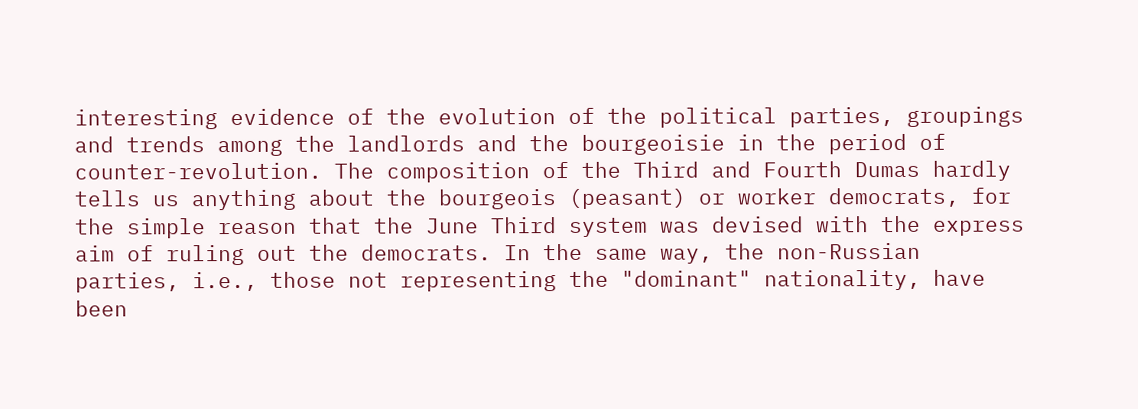interesting evidence of the evolution of the political parties, groupings and trends among the landlords and the bourgeoisie in the period of counter-revolution. The composition of the Third and Fourth Dumas hardly tells us anything about the bourgeois (peasant) or worker democrats, for the simple reason that the June Third system was devised with the express aim of ruling out the democrats. In the same way, the non-Russian parties, i.e., those not representing the "dominant" nationality, have been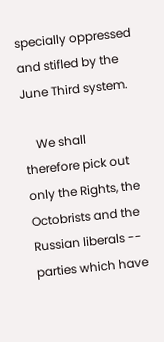specially oppressed and stifled by the June Third system.

    We shall therefore pick out only the Rights, the Octobrists and the Russian liberals -- parties which have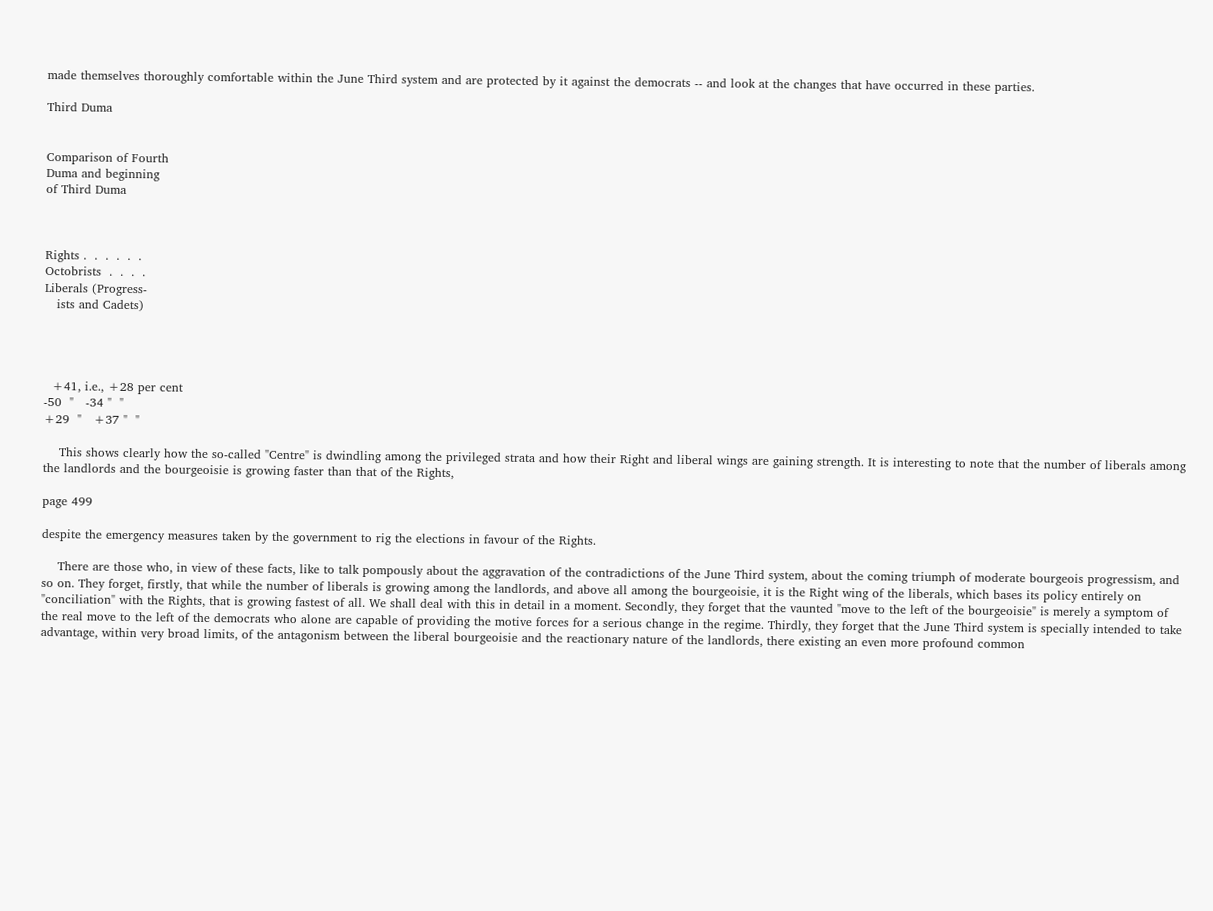made themselves thoroughly comfortable within the June Third system and are protected by it against the democrats -- and look at the changes that have occurred in these parties.

Third Duma


Comparison of Fourth
Duma and beginning
of Third Duma



Rights .  .  .  .  .  .
Octobrists  .  .  .  .
Liberals (Progress-
   ists and Cadets)




  +41, i.e., +28 per cent
-50  "   -34 "  "
+29  "   +37 "  "

    This shows clearly how the so-called "Centre" is dwindling among the privileged strata and how their Right and liberal wings are gaining strength. It is interesting to note that the number of liberals among the landlords and the bourgeoisie is growing faster than that of the Rights,

page 499

despite the emergency measures taken by the government to rig the elections in favour of the Rights.

    There are those who, in view of these facts, like to talk pompously about the aggravation of the contradictions of the June Third system, about the coming triumph of moderate bourgeois progressism, and so on. They forget, firstly, that while the number of liberals is growing among the landlords, and above all among the bourgeoisie, it is the Right wing of the liberals, which bases its policy entirely on "conciliation" with the Rights, that is growing fastest of all. We shall deal with this in detail in a moment. Secondly, they forget that the vaunted "move to the left of the bourgeoisie" is merely a symptom of the real move to the left of the democrats who alone are capable of providing the motive forces for a serious change in the regime. Thirdly, they forget that the June Third system is specially intended to take advantage, within very broad limits, of the antagonism between the liberal bourgeoisie and the reactionary nature of the landlords, there existing an even more profound common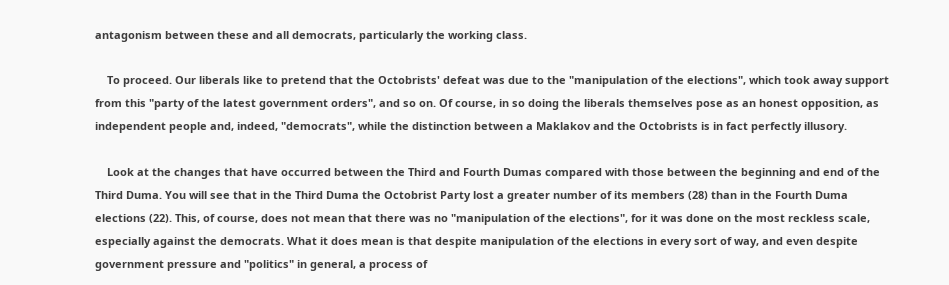antagonism between these and all democrats, particularly the working class.

    To proceed. Our liberals like to pretend that the Octobrists' defeat was due to the "manipulation of the elections", which took away support from this "party of the latest government orders", and so on. Of course, in so doing the liberals themselves pose as an honest opposition, as independent people and, indeed, "democrats", while the distinction between a Maklakov and the Octobrists is in fact perfectly illusory.

    Look at the changes that have occurred between the Third and Fourth Dumas compared with those between the beginning and end of the Third Duma. You will see that in the Third Duma the Octobrist Party lost a greater number of its members (28) than in the Fourth Duma elections (22). This, of course, does not mean that there was no "manipulation of the elections", for it was done on the most reckless scale, especially against the democrats. What it does mean is that despite manipulation of the elections in every sort of way, and even despite government pressure and "politics" in general, a process of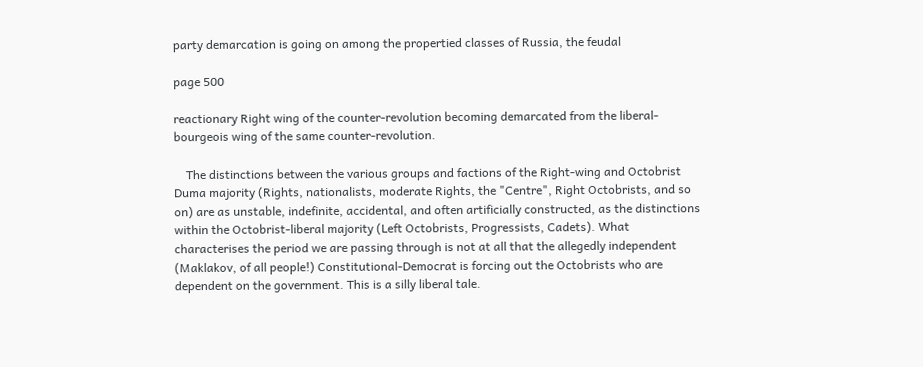party demarcation is going on among the propertied classes of Russia, the feudal

page 500

reactionary Right wing of the counter-revolution becoming demarcated from the liberal-bourgeois wing of the same counter-revolution.

    The distinctions between the various groups and factions of the Right-wing and Octobrist Duma majority (Rights, nationalists, moderate Rights, the "Centre", Right Octobrists, and so on) are as unstable, indefinite, accidental, and often artificially constructed, as the distinctions within the Octobrist-liberal majority (Left Octobrists, Progressists, Cadets). What characterises the period we are passing through is not at all that the allegedly independent (Maklakov, of all people!) Constitutional-Democrat is forcing out the Octobrists who are dependent on the government. This is a silly liberal tale.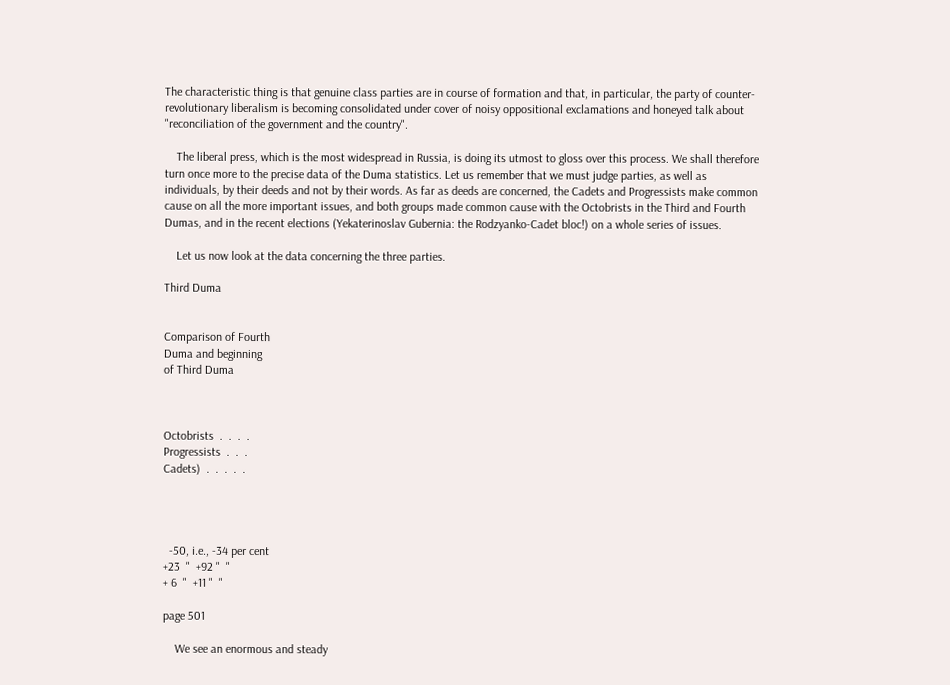The characteristic thing is that genuine class parties are in course of formation and that, in particular, the party of counter-revolutionary liberalism is becoming consolidated under cover of noisy oppositional exclamations and honeyed talk about "reconciliation of the government and the country".

    The liberal press, which is the most widespread in Russia, is doing its utmost to gloss over this process. We shall therefore turn once more to the precise data of the Duma statistics. Let us remember that we must judge parties, as well as individuals, by their deeds and not by their words. As far as deeds are concerned, the Cadets and Progressists make common cause on all the more important issues, and both groups made common cause with the Octobrists in the Third and Fourth Dumas, and in the recent elections (Yekaterinoslav Gubernia: the Rodzyanko-Cadet bloc!) on a whole series of issues.

    Let us now look at the data concerning the three parties.

Third Duma


Comparison of Fourth
Duma and beginning
of Third Duma



Octobrists  .  .  .  .
Progressists  .  .  .
Cadets)  .  .  .  .  .




  -50, i.e., -34 per cent
+23  "  +92 "  "
+ 6  "  +11 "  "

page 501

    We see an enormous and steady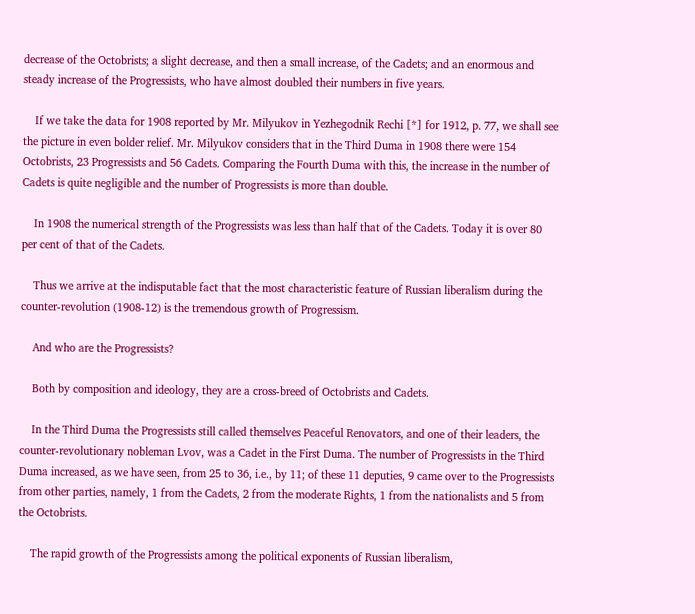decrease of the Octobrists; a slight decrease, and then a small increase, of the Cadets; and an enormous and steady increase of the Progressists, who have almost doubled their numbers in five years.

    If we take the data for 1908 reported by Mr. Milyukov in Yezhegodnik Rechi [*] for 1912, p. 77, we shall see the picture in even bolder relief. Mr. Milyukov considers that in the Third Duma in 1908 there were 154 Octobrists, 23 Progressists and 56 Cadets. Comparing the Fourth Duma with this, the increase in the number of Cadets is quite negligible and the number of Progressists is more than double.

    In 1908 the numerical strength of the Progressists was less than half that of the Cadets. Today it is over 80 per cent of that of the Cadets.

    Thus we arrive at the indisputable fact that the most characteristic feature of Russian liberalism during the counter-revolution (1908-12) is the tremendous growth of Progressism.

    And who are the Progressists?

    Both by composition and ideology, they are a cross-breed of Octobrists and Cadets.

    In the Third Duma the Progressists still called themselves Peaceful Renovators, and one of their leaders, the counter-revolutionary nobleman Lvov, was a Cadet in the First Duma. The number of Progressists in the Third Duma increased, as we have seen, from 25 to 36, i.e., by 11; of these 11 deputies, 9 came over to the Progressists from other parties, namely, 1 from the Cadets, 2 from the moderate Rights, 1 from the nationalists and 5 from the Octobrists.

    The rapid growth of the Progressists among the political exponents of Russian liberalism,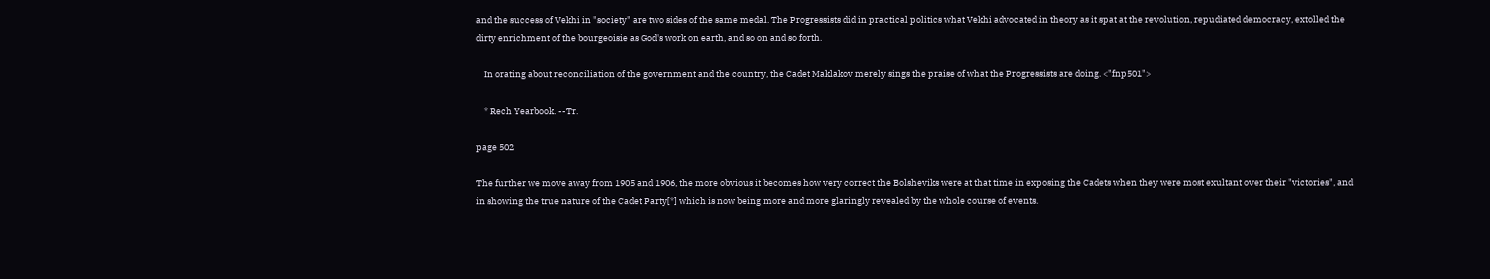and the success of Vekhi in "society" are two sides of the same medal. The Progressists did in practical politics what Vekhi advocated in theory as it spat at the revolution, repudiated democracy, extolled the dirty enrichment of the bourgeoisie as God's work on earth, and so on and so forth.

    In orating about reconciliation of the government and the country, the Cadet Maklakov merely sings the praise of what the Progressists are doing. <"fnp501">

    * Rech Yearbook. --Tr.

page 502

The further we move away from 1905 and 1906, the more obvious it becomes how very correct the Bolsheviks were at that time in exposing the Cadets when they were most exultant over their "victories", and in showing the true nature of the Cadet Party[*] which is now being more and more glaringly revealed by the whole course of events.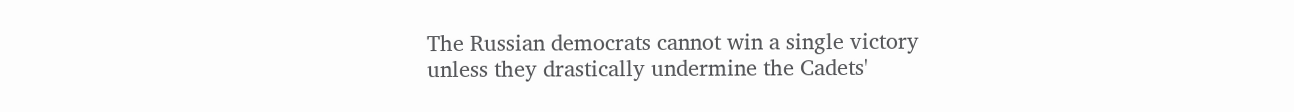The Russian democrats cannot win a single victory unless they drastically undermine the Cadets'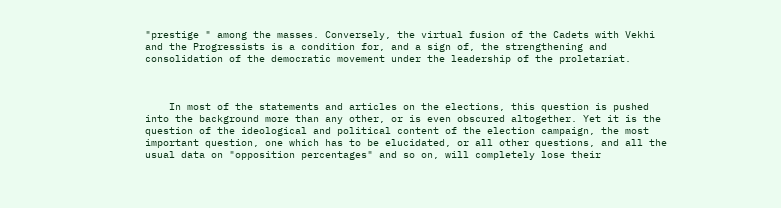"prestige " among the masses. Conversely, the virtual fusion of the Cadets with Vekhi and the Progressists is a condition for, and a sign of, the strengthening and consolidation of the democratic movement under the leadership of the proletariat.



    In most of the statements and articles on the elections, this question is pushed into the background more than any other, or is even obscured altogether. Yet it is the question of the ideological and political content of the election campaign, the most important question, one which has to be elucidated, or all other questions, and all the usual data on "opposition percentages" and so on, will completely lose their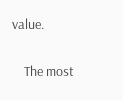value.

    The most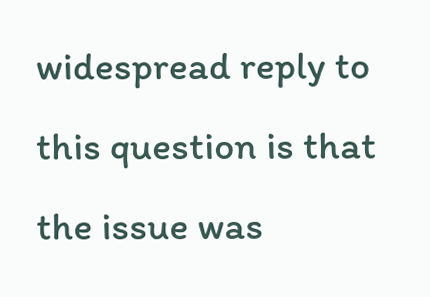widespread reply to this question is that the issue was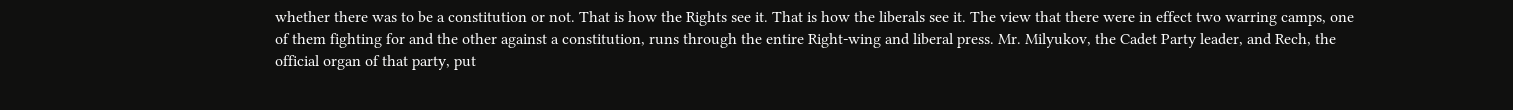whether there was to be a constitution or not. That is how the Rights see it. That is how the liberals see it. The view that there were in effect two warring camps, one of them fighting for and the other against a constitution, runs through the entire Right-wing and liberal press. Mr. Milyukov, the Cadet Party leader, and Rech, the official organ of that party, put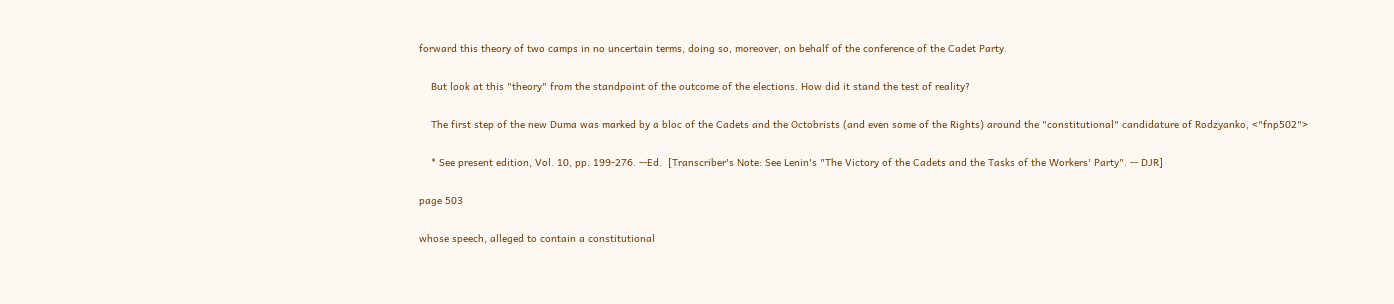forward this theory of two camps in no uncertain terms, doing so, moreover, on behalf of the conference of the Cadet Party.

    But look at this "theory" from the standpoint of the outcome of the elections. How did it stand the test of reality?

    The first step of the new Duma was marked by a bloc of the Cadets and the Octobrists (and even some of the Rights) around the "constitutional" candidature of Rodzyanko, <"fnp502">

    * See present edition, Vol. 10, pp. 199-276. --Ed.  [Transcriber's Note: See Lenin's "The Victory of the Cadets and the Tasks of the Workers' Party". -- DJR]

page 503

whose speech, alleged to contain a constitutional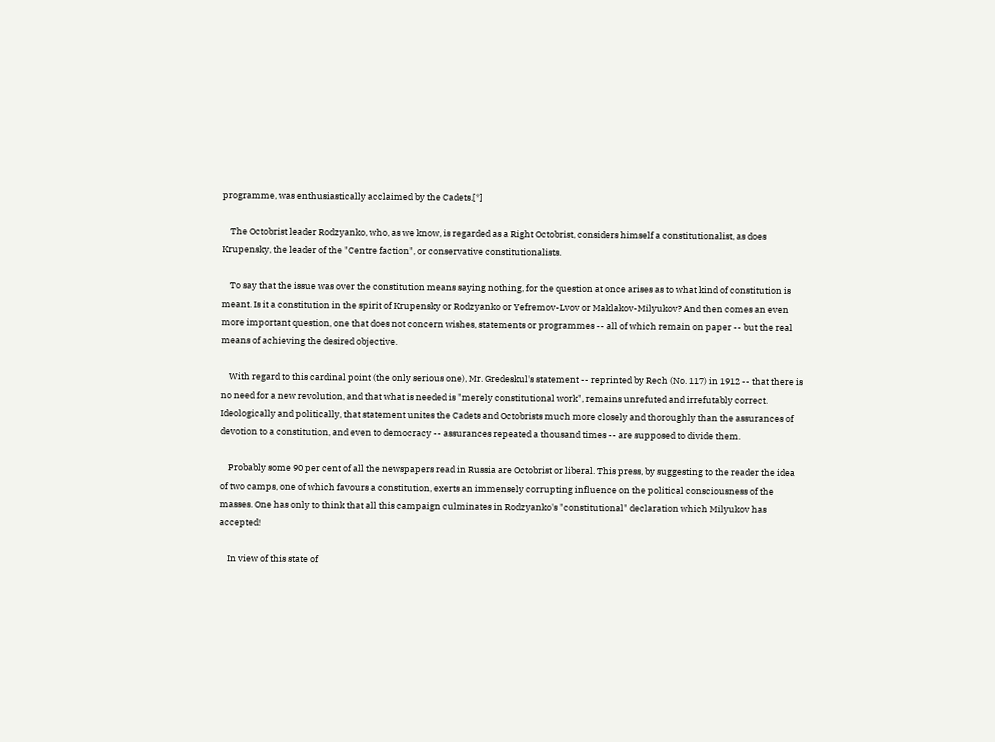programme, was enthusiastically acclaimed by the Cadets.[*]

    The Octobrist leader Rodzyanko, who, as we know, is regarded as a Right Octobrist, considers himself a constitutionalist, as does Krupensky, the leader of the "Centre faction", or conservative constitutionalists.

    To say that the issue was over the constitution means saying nothing, for the question at once arises as to what kind of constitution is meant. Is it a constitution in the spirit of Krupensky or Rodzyanko or Yefremov-Lvov or Maklakov-Milyukov? And then comes an even more important question, one that does not concern wishes, statements or programmes -- all of which remain on paper -- but the real means of achieving the desired objective.

    With regard to this cardinal point (the only serious one), Mr. Gredeskul's statement -- reprinted by Rech (No. 117) in 1912 -- that there is no need for a new revolution, and that what is needed is "merely constitutional work", remains unrefuted and irrefutably correct. Ideologically and politically, that statement unites the Cadets and Octobrists much more closely and thoroughly than the assurances of devotion to a constitution, and even to democracy -- assurances repeated a thousand times -- are supposed to divide them.

    Probably some 90 per cent of all the newspapers read in Russia are Octobrist or liberal. This press, by suggesting to the reader the idea of two camps, one of which favours a constitution, exerts an immensely corrupting influence on the political consciousness of the masses. One has only to think that all this campaign culminates in Rodzyanko's "constitutional" declaration which Milyukov has accepted!

    In view of this state of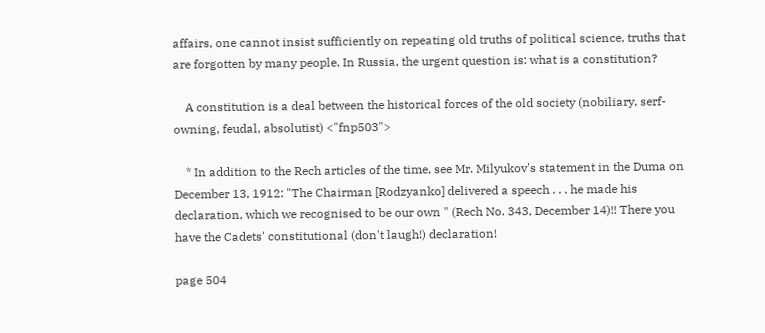affairs, one cannot insist sufficiently on repeating old truths of political science, truths that are forgotten by many people. In Russia, the urgent question is: what is a constitution?

    A constitution is a deal between the historical forces of the old society (nobiliary, serf-owning, feudal, absolutist) <"fnp503">

    * In addition to the Rech articles of the time, see Mr. Milyukov's statement in the Duma on December 13, 1912: "The Chairman [Rodzyanko] delivered a speech . . . he made his declaration, which we recognised to be our own " (Rech No. 343, December 14)!! There you have the Cadets' constitutional (don't laugh!) declaration!

page 504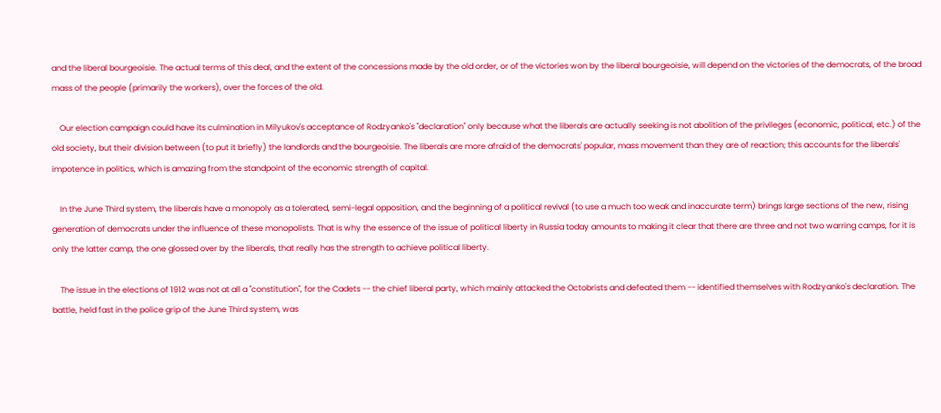and the liberal bourgeoisie. The actual terms of this deal, and the extent of the concessions made by the old order, or of the victories won by the liberal bourgeoisie, will depend on the victories of the democrats, of the broad mass of the people (primarily the workers), over the forces of the old.

    Our election campaign could have its culmination in Milyukov's acceptance of Rodzyanko's "declaration" only because what the liberals are actually seeking is not abolition of the privileges (economic, political, etc.) of the old society, but their division between (to put it briefly) the landlords and the bourgeoisie. The liberals are more afraid of the democrats' popular, mass movement than they are of reaction; this accounts for the liberals' impotence in politics, which is amazing from the standpoint of the economic strength of capital.

    In the June Third system, the liberals have a monopoly as a tolerated, semi-legal opposition, and the beginning of a political revival (to use a much too weak and inaccurate term) brings large sections of the new, rising generation of democrats under the influence of these monopolists. That is why the essence of the issue of political liberty in Russia today amounts to making it clear that there are three and not two warring camps, for it is only the latter camp, the one glossed over by the liberals, that really has the strength to achieve political liberty.

    The issue in the elections of 1912 was not at all a "constitution", for the Cadets -- the chief liberal party, which mainly attacked the Octobrists and defeated them -- identified themselves with Rodzyanko's declaration. The battle, held fast in the police grip of the June Third system, was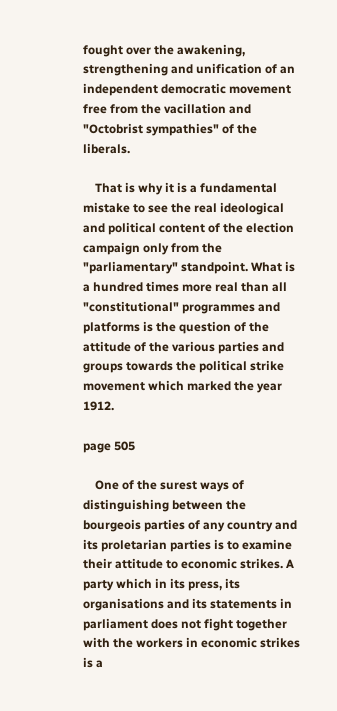fought over the awakening, strengthening and unification of an independent democratic movement free from the vacillation and "Octobrist sympathies" of the liberals.

    That is why it is a fundamental mistake to see the real ideological and political content of the election campaign only from the "parliamentary" standpoint. What is a hundred times more real than all "constitutional" programmes and platforms is the question of the attitude of the various parties and groups towards the political strike movement which marked the year 1912.

page 505

    One of the surest ways of distinguishing between the bourgeois parties of any country and its proletarian parties is to examine their attitude to economic strikes. A party which in its press, its organisations and its statements in parliament does not fight together with the workers in economic strikes is a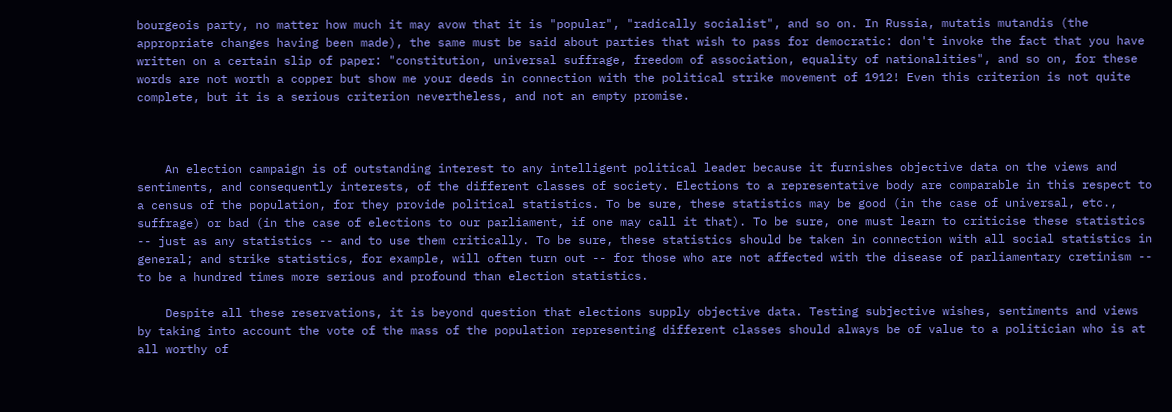bourgeois party, no matter how much it may avow that it is "popular", "radically socialist", and so on. In Russia, mutatis mutandis (the appropriate changes having been made), the same must be said about parties that wish to pass for democratic: don't invoke the fact that you have written on a certain slip of paper: "constitution, universal suffrage, freedom of association, equality of nationalities", and so on, for these words are not worth a copper but show me your deeds in connection with the political strike movement of 1912! Even this criterion is not quite complete, but it is a serious criterion nevertheless, and not an empty promise.



    An election campaign is of outstanding interest to any intelligent political leader because it furnishes objective data on the views and sentiments, and consequently interests, of the different classes of society. Elections to a representative body are comparable in this respect to a census of the population, for they provide political statistics. To be sure, these statistics may be good (in the case of universal, etc., suffrage) or bad (in the case of elections to our parliament, if one may call it that). To be sure, one must learn to criticise these statistics -- just as any statistics -- and to use them critically. To be sure, these statistics should be taken in connection with all social statistics in general; and strike statistics, for example, will often turn out -- for those who are not affected with the disease of parliamentary cretinism -- to be a hundred times more serious and profound than election statistics.

    Despite all these reservations, it is beyond question that elections supply objective data. Testing subjective wishes, sentiments and views by taking into account the vote of the mass of the population representing different classes should always be of value to a politician who is at all worthy of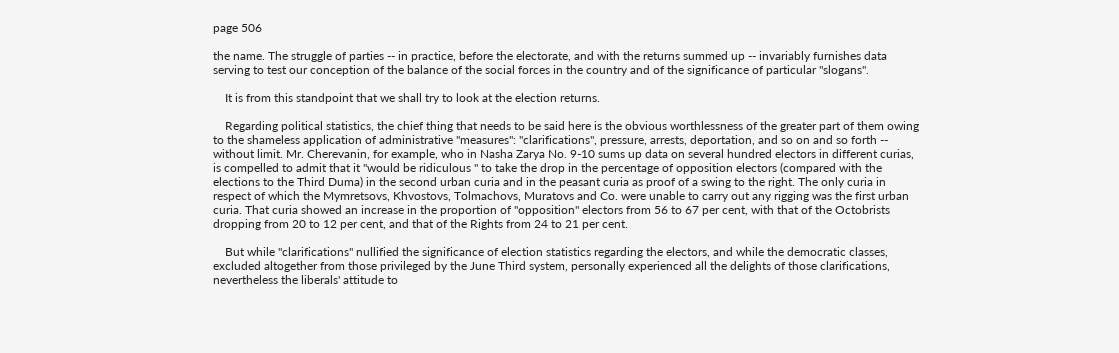page 506

the name. The struggle of parties -- in practice, before the electorate, and with the returns summed up -- invariably furnishes data serving to test our conception of the balance of the social forces in the country and of the significance of particular "slogans".

    It is from this standpoint that we shall try to look at the election returns.

    Regarding political statistics, the chief thing that needs to be said here is the obvious worthlessness of the greater part of them owing to the shameless application of administrative "measures": "clarifications", pressure, arrests, deportation, and so on and so forth -- without limit. Mr. Cherevanin, for example, who in Nasha Zarya No. 9-10 sums up data on several hundred electors in different curias, is compelled to admit that it "would be ridiculous " to take the drop in the percentage of opposition electors (compared with the elections to the Third Duma) in the second urban curia and in the peasant curia as proof of a swing to the right. The only curia in respect of which the Mymretsovs, Khvostovs, Tolmachovs, Muratovs and Co. were unable to carry out any rigging was the first urban curia. That curia showed an increase in the proportion of "opposition" electors from 56 to 67 per cent, with that of the Octobrists dropping from 20 to 12 per cent, and that of the Rights from 24 to 21 per cent.

    But while "clarifications" nullified the significance of election statistics regarding the electors, and while the democratic classes, excluded altogether from those privileged by the June Third system, personally experienced all the delights of those clarifications, nevertheless the liberals' attitude to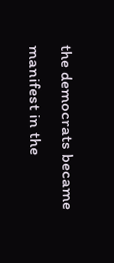the democrats became manifest in the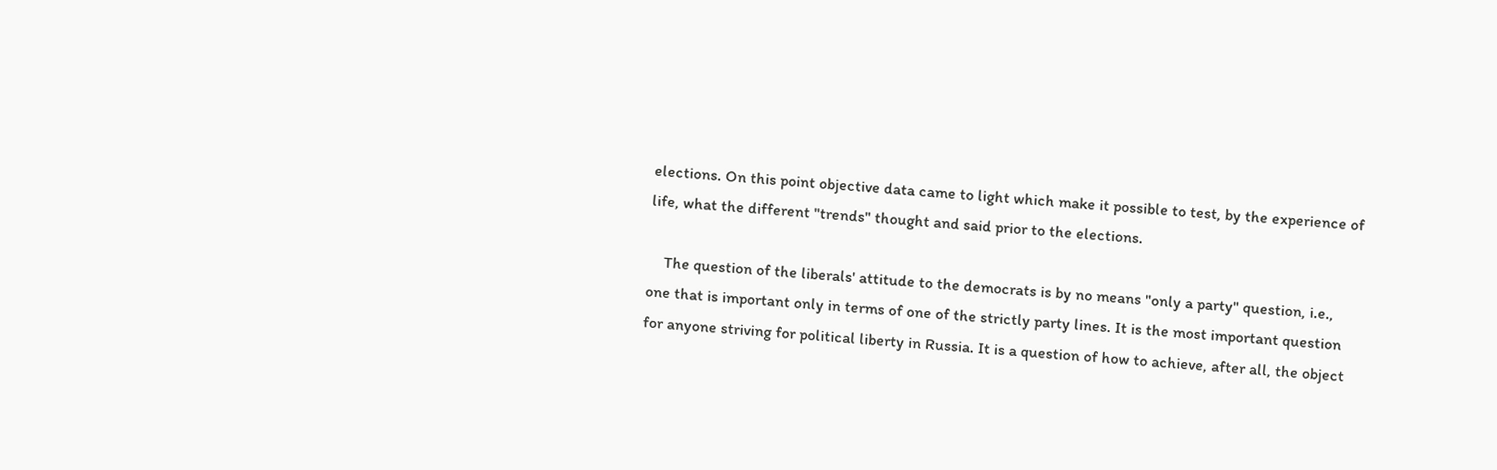elections. On this point objective data came to light which make it possible to test, by the experience of life, what the different "trends" thought and said prior to the elections.

    The question of the liberals' attitude to the democrats is by no means "only a party" question, i.e., one that is important only in terms of one of the strictly party lines. It is the most important question for anyone striving for political liberty in Russia. It is a question of how to achieve, after all, the object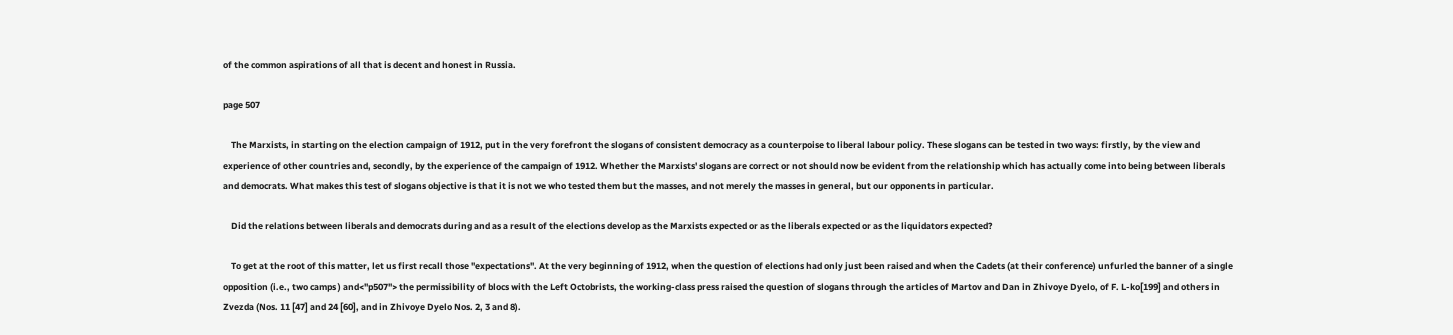of the common aspirations of all that is decent and honest in Russia.

page 507

    The Marxists, in starting on the election campaign of 1912, put in the very forefront the slogans of consistent democracy as a counterpoise to liberal labour policy. These slogans can be tested in two ways: firstly, by the view and experience of other countries and, secondly, by the experience of the campaign of 1912. Whether the Marxists' slogans are correct or not should now be evident from the relationship which has actually come into being between liberals and democrats. What makes this test of slogans objective is that it is not we who tested them but the masses, and not merely the masses in general, but our opponents in particular.

    Did the relations between liberals and democrats during and as a result of the elections develop as the Marxists expected or as the liberals expected or as the liquidators expected?

    To get at the root of this matter, let us first recall those "expectations". At the very beginning of 1912, when the question of elections had only just been raised and when the Cadets (at their conference) unfurled the banner of a single opposition (i.e., two camps ) and<"p507"> the permissibility of blocs with the Left Octobrists, the working-class press raised the question of slogans through the articles of Martov and Dan in Zhivoye Dyelo, of F. L-ko[199] and others in Zvezda (Nos. 11 [47] and 24 [60], and in Zhivoye Dyelo Nos. 2, 3 and 8).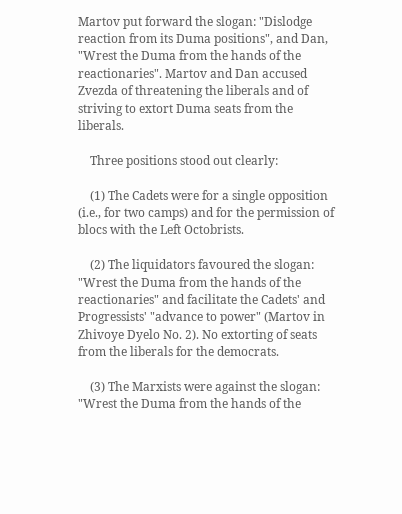Martov put forward the slogan: "Dislodge reaction from its Duma positions", and Dan, "Wrest the Duma from the hands of the reactionaries". Martov and Dan accused Zvezda of threatening the liberals and of striving to extort Duma seats from the liberals.

    Three positions stood out clearly:

    (1) The Cadets were for a single opposition (i.e., for two camps) and for the permission of blocs with the Left Octobrists.

    (2) The liquidators favoured the slogan: "Wrest the Duma from the hands of the reactionaries" and facilitate the Cadets' and Progressists' "advance to power" (Martov in Zhivoye Dyelo No. 2). No extorting of seats from the liberals for the democrats.

    (3) The Marxists were against the slogan: "Wrest the Duma from the hands of the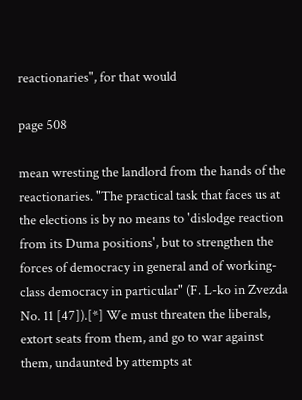reactionaries", for that would

page 508

mean wresting the landlord from the hands of the reactionaries. "The practical task that faces us at the elections is by no means to 'dislodge reaction from its Duma positions', but to strengthen the forces of democracy in general and of working-class democracy in particular" (F. L-ko in Zvezda No. 11 [47]).[*] We must threaten the liberals, extort seats from them, and go to war against them, undaunted by attempts at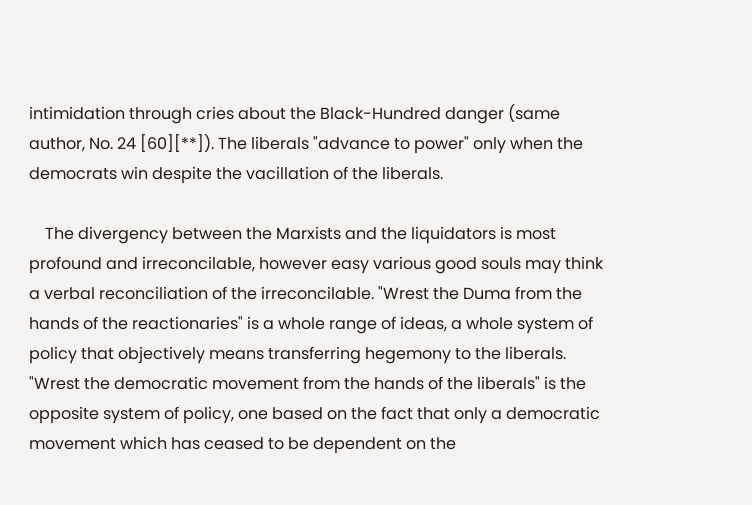intimidation through cries about the Black-Hundred danger (same author, No. 24 [60][**]). The liberals "advance to power" only when the democrats win despite the vacillation of the liberals.

    The divergency between the Marxists and the liquidators is most profound and irreconcilable, however easy various good souls may think a verbal reconciliation of the irreconcilable. "Wrest the Duma from the hands of the reactionaries" is a whole range of ideas, a whole system of policy that objectively means transferring hegemony to the liberals. "Wrest the democratic movement from the hands of the liberals" is the opposite system of policy, one based on the fact that only a democratic movement which has ceased to be dependent on the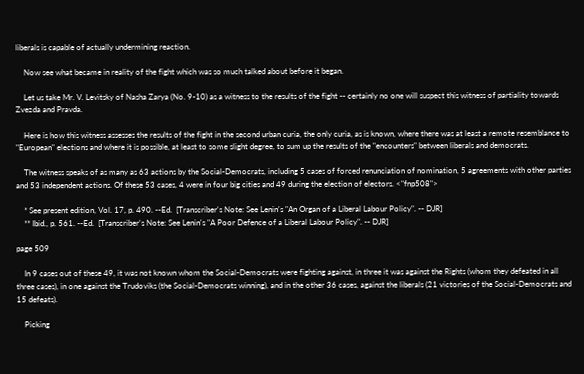liberals is capable of actually undermining reaction.

    Now see what became in reality of the fight which was so much talked about before it began.

    Let us take Mr. V. Levitsky of Nasha Zarya (No. 9-10) as a witness to the results of the fight -- certainly no one will suspect this witness of partiality towards Zvezda and Pravda.

    Here is how this witness assesses the results of the fight in the second urban curia, the only curia, as is known, where there was at least a remote resemblance to "European" elections and where it is possible, at least to some slight degree, to sum up the results of the "encounters" between liberals and democrats.

    The witness speaks of as many as 63 actions by the Social-Democrats, including 5 cases of forced renunciation of nomination, 5 agreements with other parties and 53 independent actions. Of these 53 cases, 4 were in four big cities and 49 during the election of electors. <"fnp508">

    * See present edition, Vol. 17, p. 490. --Ed.  [Transcriber's Note: See Lenin's "An Organ of a Liberal Labour Policy". -- DJR]
    ** Ibid., p. 561. --Ed.  [Transcriber's Note: See Lenin's "A Poor Defence of a Liberal Labour Policy". -- DJR]

page 509

    In 9 cases out of these 49, it was not known whom the Social-Democrats were fighting against, in three it was against the Rights (whom they defeated in all three cases), in one against the Trudoviks (the Social-Democrats winning), and in the other 36 cases, against the liberals (21 victories of the Social-Democrats and 15 defeats).

    Picking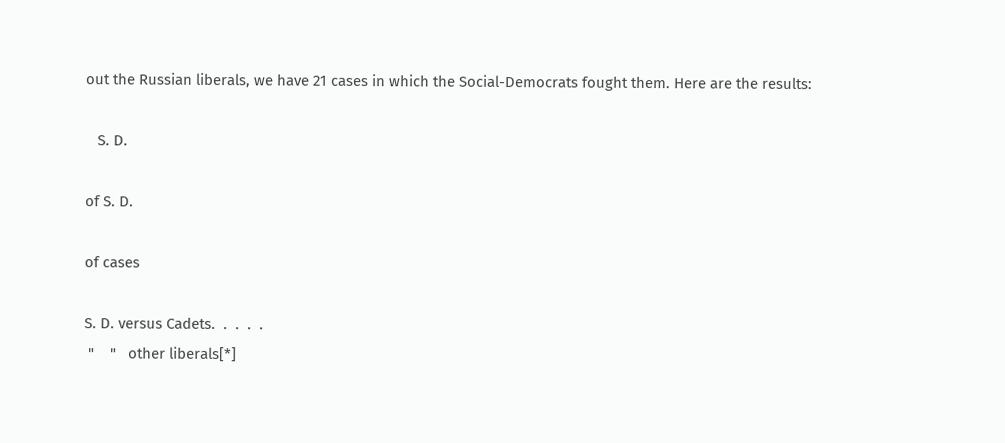out the Russian liberals, we have 21 cases in which the Social-Democrats fought them. Here are the results:

   S. D.

of S. D.

of cases

S. D. versus Cadets.  .  .  .  .
 "    "   other liberals[*]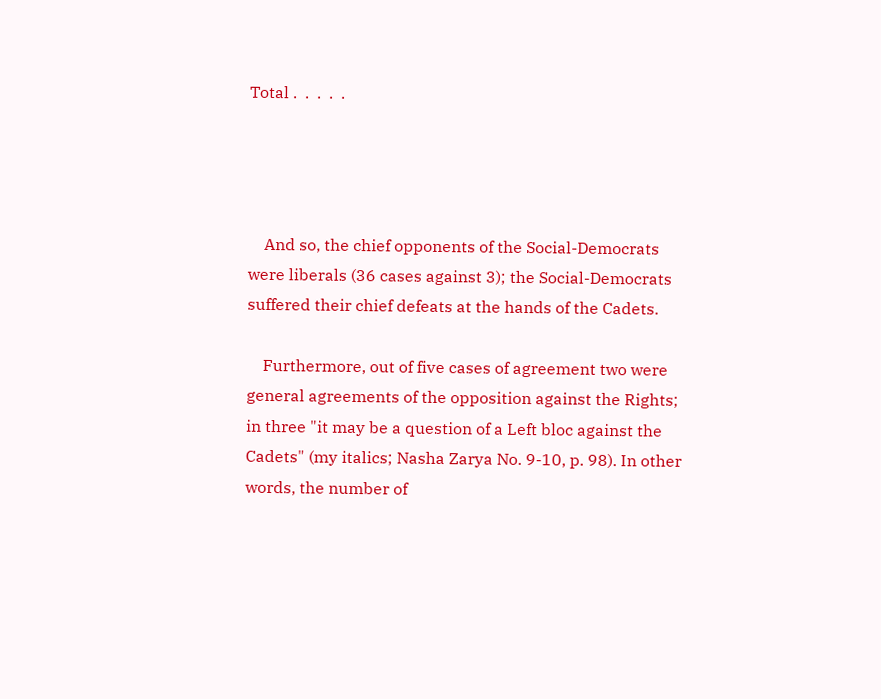Total .  .  .  .  .




    And so, the chief opponents of the Social-Democrats were liberals (36 cases against 3); the Social-Democrats suffered their chief defeats at the hands of the Cadets.

    Furthermore, out of five cases of agreement two were general agreements of the opposition against the Rights; in three "it may be a question of a Left bloc against the Cadets" (my italics; Nasha Zarya No. 9-10, p. 98). In other words, the number of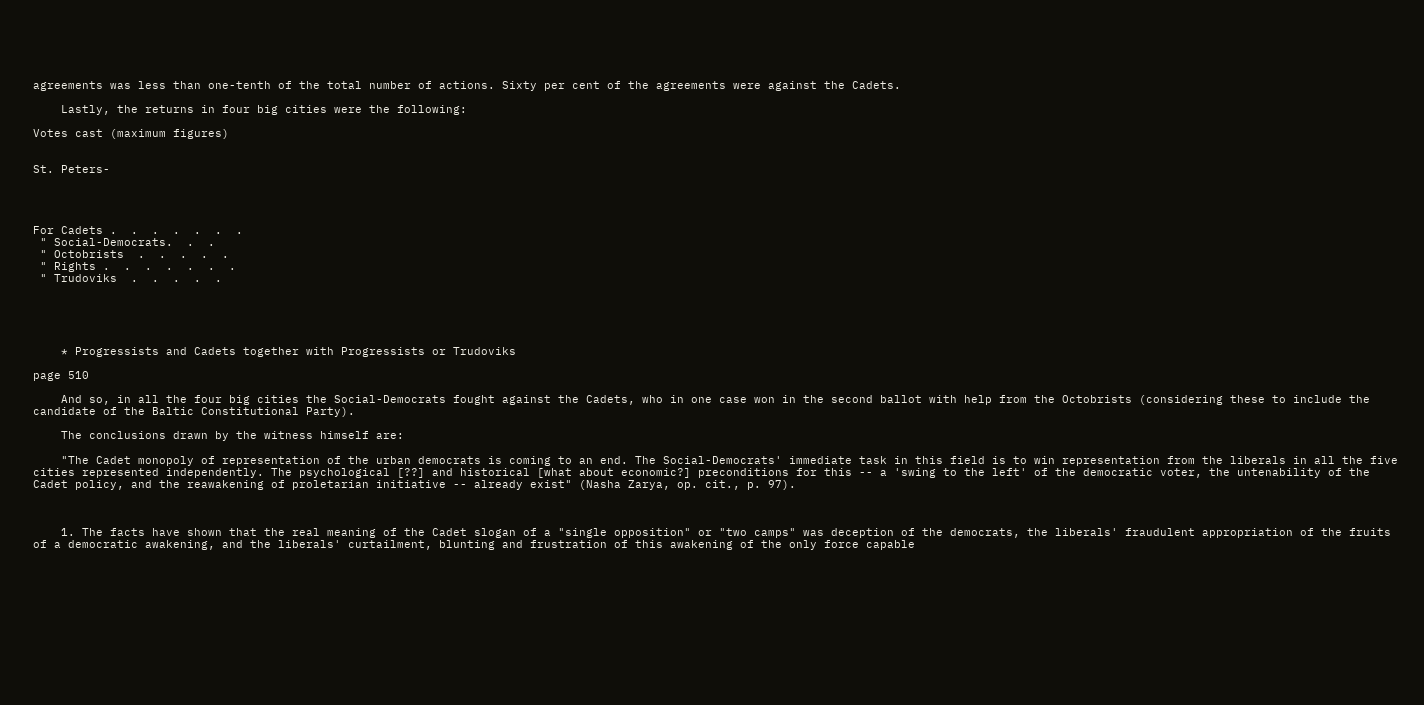agreements was less than one-tenth of the total number of actions. Sixty per cent of the agreements were against the Cadets.

    Lastly, the returns in four big cities were the following:

Votes cast (maximum figures)


St. Peters-




For Cadets .  .  .  .  .  .  .
 " Social-Democrats.  .  .
 " Octobrists  .  .  .  .  .
 " Rights .  .  .  .  .  .  .
 " Trudoviks  .  .  .  .  .





    * Progressists and Cadets together with Progressists or Trudoviks

page 510

    And so, in all the four big cities the Social-Democrats fought against the Cadets, who in one case won in the second ballot with help from the Octobrists (considering these to include the candidate of the Baltic Constitutional Party).

    The conclusions drawn by the witness himself are:

    "The Cadet monopoly of representation of the urban democrats is coming to an end. The Social-Democrats' immediate task in this field is to win representation from the liberals in all the five cities represented independently. The psychological [??] and historical [what about economic?] preconditions for this -- a 'swing to the left' of the democratic voter, the untenability of the Cadet policy, and the reawakening of proletarian initiative -- already exist" (Nasha Zarya, op. cit., p. 97).



    1. The facts have shown that the real meaning of the Cadet slogan of a "single opposition" or "two camps" was deception of the democrats, the liberals' fraudulent appropriation of the fruits of a democratic awakening, and the liberals' curtailment, blunting and frustration of this awakening of the only force capable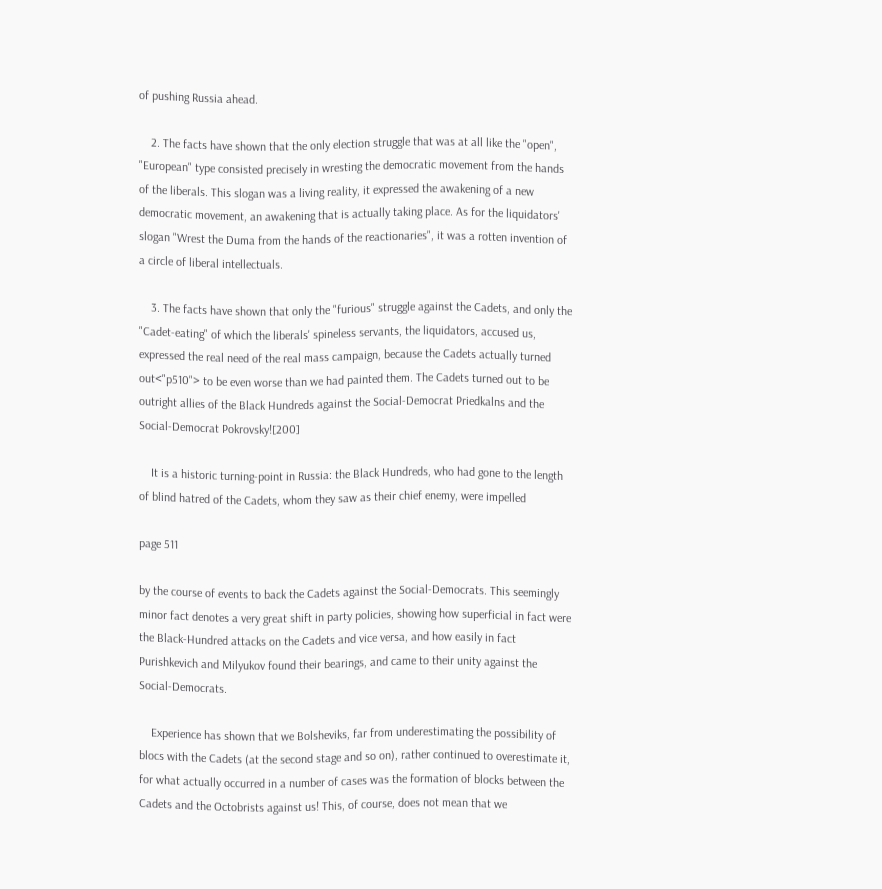of pushing Russia ahead.

    2. The facts have shown that the only election struggle that was at all like the "open", "European" type consisted precisely in wresting the democratic movement from the hands of the liberals. This slogan was a living reality, it expressed the awakening of a new democratic movement, an awakening that is actually taking place. As for the liquidators' slogan "Wrest the Duma from the hands of the reactionaries", it was a rotten invention of a circle of liberal intellectuals.

    3. The facts have shown that only the "furious" struggle against the Cadets, and only the "Cadet-eating" of which the liberals' spineless servants, the liquidators, accused us, expressed the real need of the real mass campaign, because the Cadets actually turned out<"p510"> to be even worse than we had painted them. The Cadets turned out to be outright allies of the Black Hundreds against the Social-Democrat Priedkalns and the Social-Democrat Pokrovsky![200]

    It is a historic turning-point in Russia: the Black Hundreds, who had gone to the length of blind hatred of the Cadets, whom they saw as their chief enemy, were impelled

page 511

by the course of events to back the Cadets against the Social-Democrats. This seemingly minor fact denotes a very great shift in party policies, showing how superficial in fact were the Black-Hundred attacks on the Cadets and vice versa, and how easily in fact Purishkevich and Milyukov found their bearings, and came to their unity against the Social-Democrats.

    Experience has shown that we Bolsheviks, far from underestimating the possibility of blocs with the Cadets (at the second stage and so on), rather continued to overestimate it, for what actually occurred in a number of cases was the formation of blocks between the Cadets and the Octobrists against us! This, of course, does not mean that we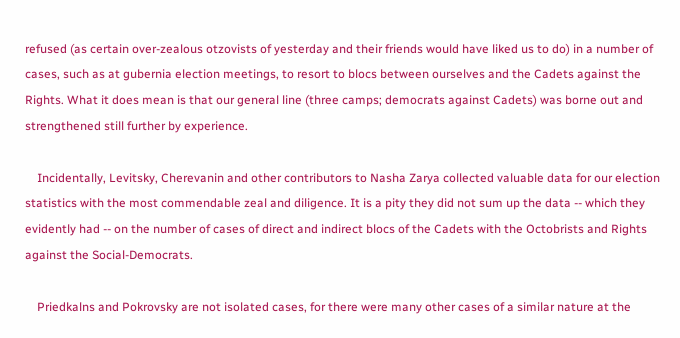refused (as certain over-zealous otzovists of yesterday and their friends would have liked us to do) in a number of cases, such as at gubernia election meetings, to resort to blocs between ourselves and the Cadets against the Rights. What it does mean is that our general line (three camps; democrats against Cadets) was borne out and strengthened still further by experience.

    Incidentally, Levitsky, Cherevanin and other contributors to Nasha Zarya collected valuable data for our election statistics with the most commendable zeal and diligence. It is a pity they did not sum up the data -- which they evidently had -- on the number of cases of direct and indirect blocs of the Cadets with the Octobrists and Rights against the Social-Democrats.

    Priedkalns and Pokrovsky are not isolated cases, for there were many other cases of a similar nature at the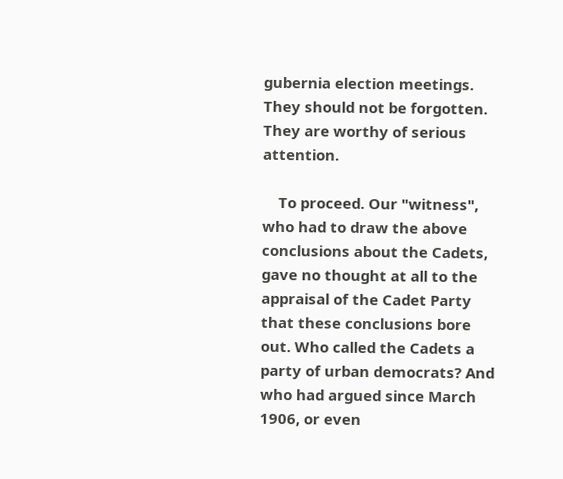gubernia election meetings. They should not be forgotten. They are worthy of serious attention.

    To proceed. Our "witness", who had to draw the above conclusions about the Cadets, gave no thought at all to the appraisal of the Cadet Party that these conclusions bore out. Who called the Cadets a party of urban democrats? And who had argued since March 1906, or even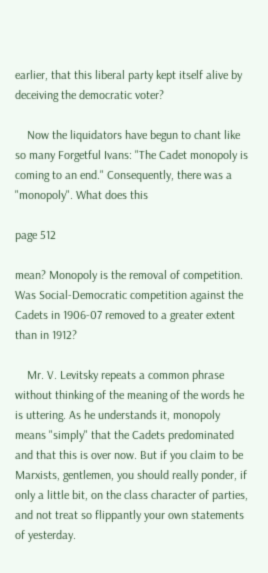earlier, that this liberal party kept itself alive by deceiving the democratic voter?

    Now the liquidators have begun to chant like so many Forgetful Ivans: "The Cadet monopoly is coming to an end." Consequently, there was a "monopoly". What does this

page 512

mean? Monopoly is the removal of competition. Was Social-Democratic competition against the Cadets in 1906-07 removed to a greater extent than in 1912?

    Mr. V. Levitsky repeats a common phrase without thinking of the meaning of the words he is uttering. As he understands it, monopoly means "simply" that the Cadets predominated and that this is over now. But if you claim to be Marxists, gentlemen, you should really ponder, if only a little bit, on the class character of parties, and not treat so flippantly your own statements of yesterday.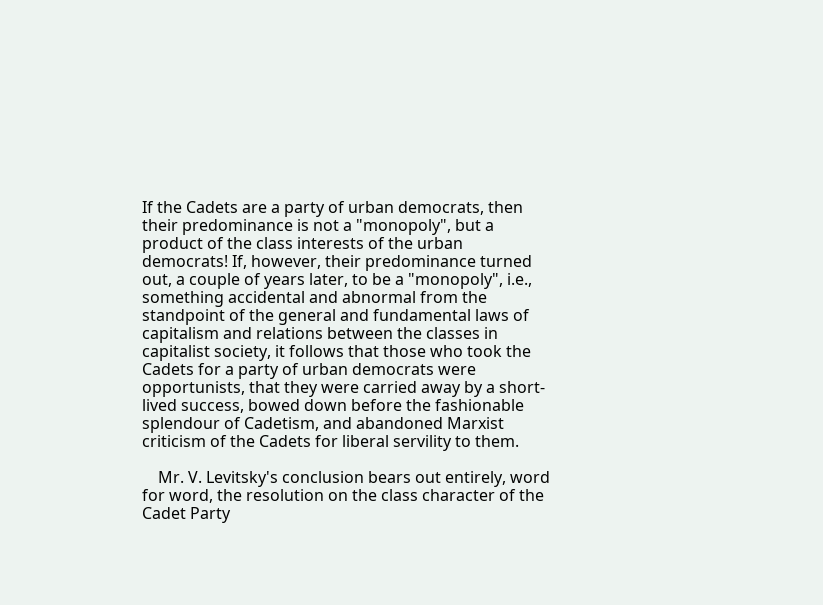If the Cadets are a party of urban democrats, then their predominance is not a "monopoly", but a product of the class interests of the urban democrats! If, however, their predominance turned out, a couple of years later, to be a "monopoly", i.e., something accidental and abnormal from the standpoint of the general and fundamental laws of capitalism and relations between the classes in capitalist society, it follows that those who took the Cadets for a party of urban democrats were opportunists, that they were carried away by a short-lived success, bowed down before the fashionable splendour of Cadetism, and abandoned Marxist criticism of the Cadets for liberal servility to them.

    Mr. V. Levitsky's conclusion bears out entirely, word for word, the resolution on the class character of the Cadet Party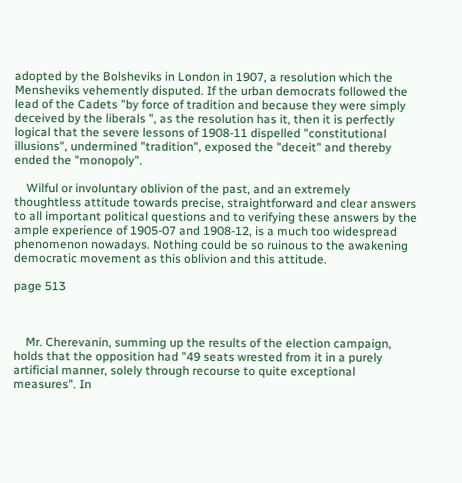adopted by the Bolsheviks in London in 1907, a resolution which the Mensheviks vehemently disputed. If the urban democrats followed the lead of the Cadets "by force of tradition and because they were simply deceived by the liberals ", as the resolution has it, then it is perfectly logical that the severe lessons of 1908-11 dispelled "constitutional illusions", undermined "tradition", exposed the "deceit" and thereby ended the "monopoly".

    Wilful or involuntary oblivion of the past, and an extremely thoughtless attitude towards precise, straightforward and clear answers to all important political questions and to verifying these answers by the ample experience of 1905-07 and 1908-12, is a much too widespread phenomenon nowadays. Nothing could be so ruinous to the awakening democratic movement as this oblivion and this attitude.

page 513



    Mr. Cherevanin, summing up the results of the election campaign, holds that the opposition had "49 seats wrested from it in a purely artificial manner, solely through recourse to quite exceptional measures". In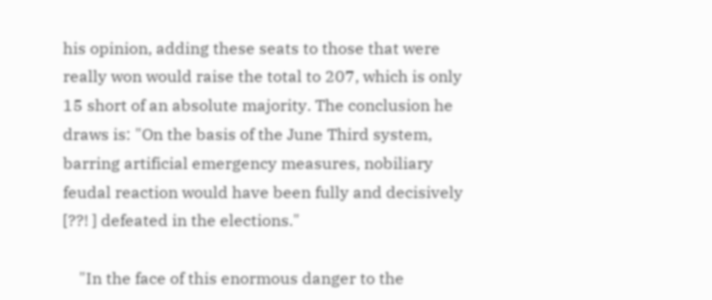his opinion, adding these seats to those that were really won would raise the total to 207, which is only 15 short of an absolute majority. The conclusion he draws is: "On the basis of the June Third system, barring artificial emergency measures, nobiliary feudal reaction would have been fully and decisively [??! ] defeated in the elections."

    "In the face of this enormous danger to the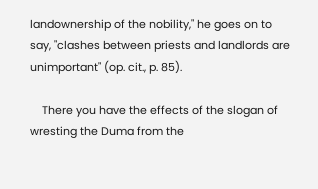landownership of the nobility," he goes on to say, "clashes between priests and landlords are unimportant" (op. cit., p. 85).

    There you have the effects of the slogan of wresting the Duma from the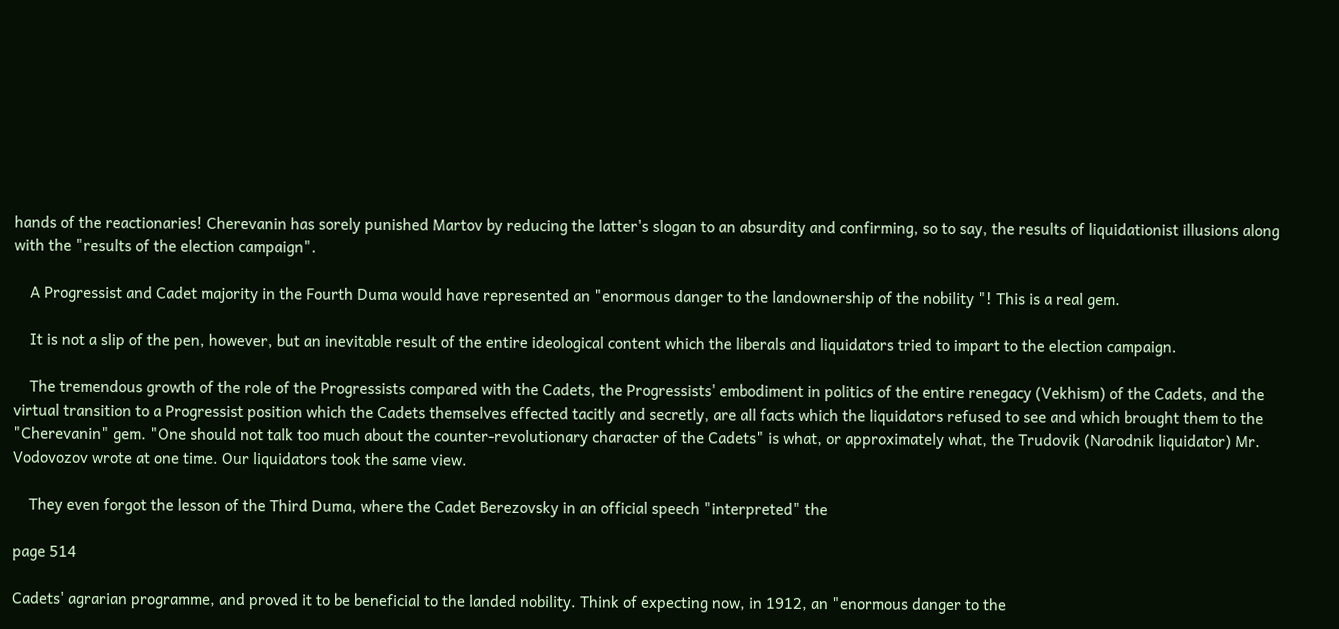hands of the reactionaries! Cherevanin has sorely punished Martov by reducing the latter's slogan to an absurdity and confirming, so to say, the results of liquidationist illusions along with the "results of the election campaign".

    A Progressist and Cadet majority in the Fourth Duma would have represented an "enormous danger to the landownership of the nobility "! This is a real gem.

    It is not a slip of the pen, however, but an inevitable result of the entire ideological content which the liberals and liquidators tried to impart to the election campaign.

    The tremendous growth of the role of the Progressists compared with the Cadets, the Progressists' embodiment in politics of the entire renegacy (Vekhism) of the Cadets, and the virtual transition to a Progressist position which the Cadets themselves effected tacitly and secretly, are all facts which the liquidators refused to see and which brought them to the "Cherevanin" gem. "One should not talk too much about the counter-revolutionary character of the Cadets" is what, or approximately what, the Trudovik (Narodnik liquidator) Mr. Vodovozov wrote at one time. Our liquidators took the same view.

    They even forgot the lesson of the Third Duma, where the Cadet Berezovsky in an official speech "interpreted" the

page 514

Cadets' agrarian programme, and proved it to be beneficial to the landed nobility. Think of expecting now, in 1912, an "enormous danger to the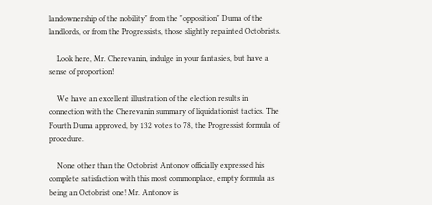landownership of the nobility" from the "opposition" Duma of the landlords, or from the Progressists, those slightly repainted Octobrists.

    Look here, Mr. Cherevanin, indulge in your fantasies, but have a sense of proportion!

    We have an excellent illustration of the election results in connection with the Cherevanin summary of liquidationist tactics. The Fourth Duma approved, by 132 votes to 78, the Progressist formula of procedure.

    None other than the Octobrist Antonov officially expressed his complete satisfaction with this most commonplace, empty formula as being an Octobrist one! Mr. Antonov is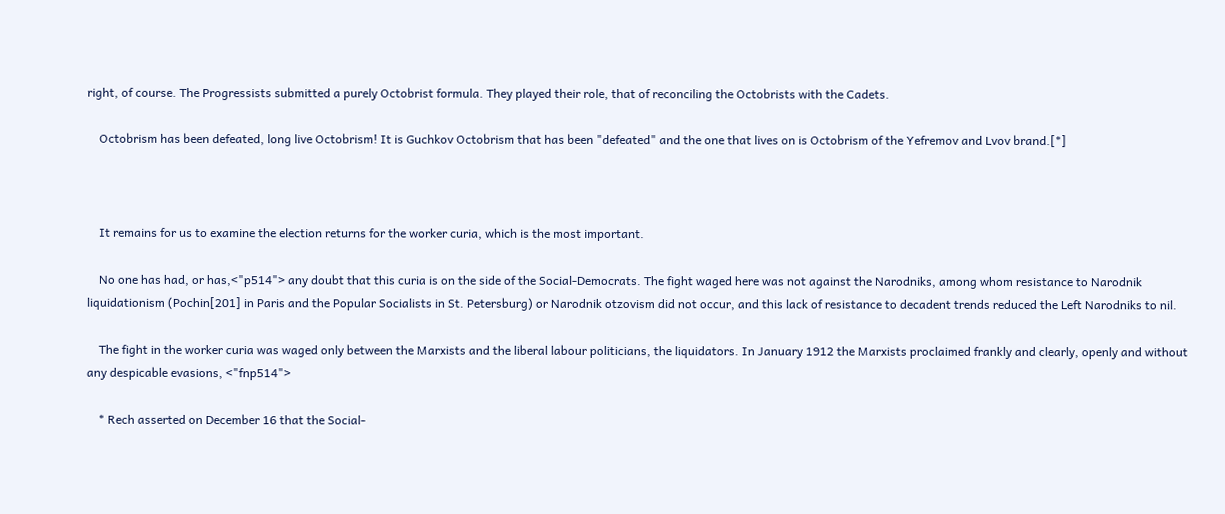right, of course. The Progressists submitted a purely Octobrist formula. They played their role, that of reconciling the Octobrists with the Cadets.

    Octobrism has been defeated, long live Octobrism! It is Guchkov Octobrism that has been "defeated" and the one that lives on is Octobrism of the Yefremov and Lvov brand.[*]



    It remains for us to examine the election returns for the worker curia, which is the most important.

    No one has had, or has,<"p514"> any doubt that this curia is on the side of the Social-Democrats. The fight waged here was not against the Narodniks, among whom resistance to Narodnik liquidationism (Pochin[201] in Paris and the Popular Socialists in St. Petersburg) or Narodnik otzovism did not occur, and this lack of resistance to decadent trends reduced the Left Narodniks to nil.

    The fight in the worker curia was waged only between the Marxists and the liberal labour politicians, the liquidators. In January 1912 the Marxists proclaimed frankly and clearly, openly and without any despicable evasions, <"fnp514">

    * Rech asserted on December 16 that the Social-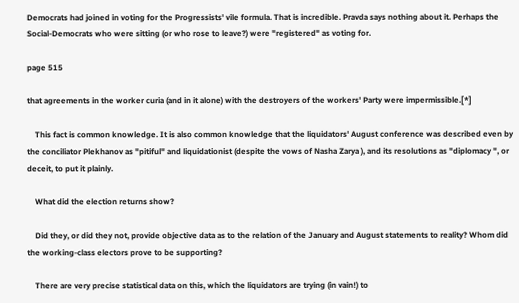Democrats had joined in voting for the Progressists' vile formula. That is incredible. Pravda says nothing about it. Perhaps the Social-Democrats who were sitting (or who rose to leave?) were "registered" as voting for.

page 515

that agreements in the worker curia (and in it alone) with the destroyers of the workers' Party were impermissible.[*]

    This fact is common knowledge. It is also common knowledge that the liquidators' August conference was described even by the conciliator Plekhanov as "pitiful" and liquidationist (despite the vows of Nasha Zarya ), and its resolutions as "diplomacy ", or deceit, to put it plainly.

    What did the election returns show?

    Did they, or did they not, provide objective data as to the relation of the January and August statements to reality? Whom did the working-class electors prove to be supporting?

    There are very precise statistical data on this, which the liquidators are trying (in vain!) to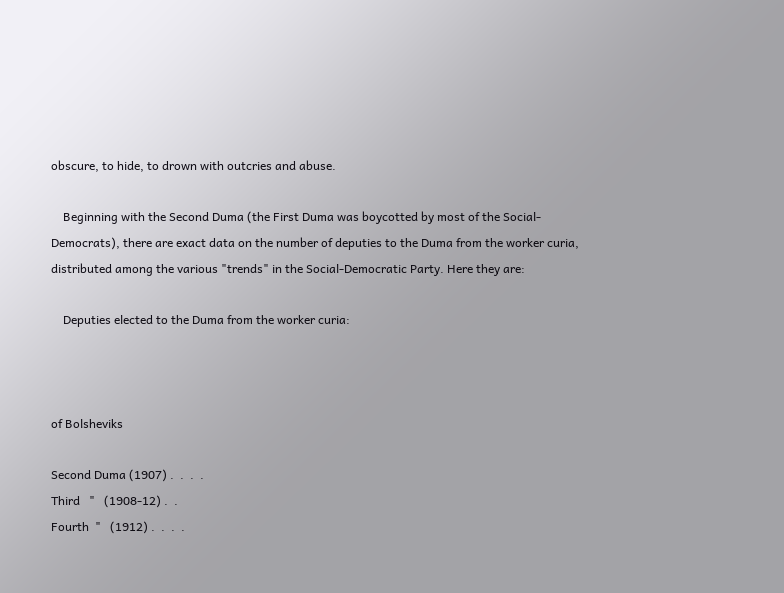obscure, to hide, to drown with outcries and abuse.

    Beginning with the Second Duma (the First Duma was boycotted by most of the Social-Democrats), there are exact data on the number of deputies to the Duma from the worker curia, distributed among the various "trends" in the Social-Democratic Party. Here they are:

    Deputies elected to the Duma from the worker curia:



of Bolsheviks

Second Duma (1907) .  .  .  .
Third   "   (1908-12) .  .
Fourth  "   (1912) .  .  .  .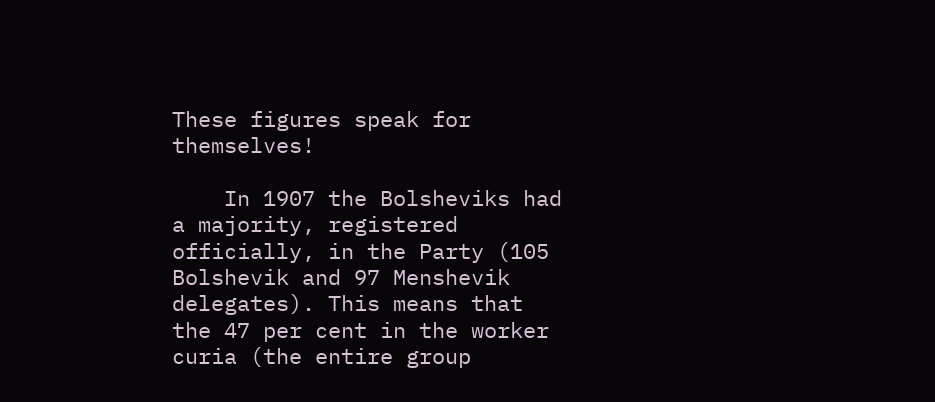These figures speak for themselves!

    In 1907 the Bolsheviks had a majority, registered officially, in the Party (105 Bolshevik and 97 Menshevik delegates). This means that the 47 per cent in the worker curia (the entire group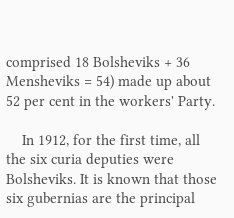comprised 18 Bolsheviks + 36 Mensheviks = 54) made up about 52 per cent in the workers' Party.

    In 1912, for the first time, all the six curia deputies were Bolsheviks. It is known that those six gubernias are the principal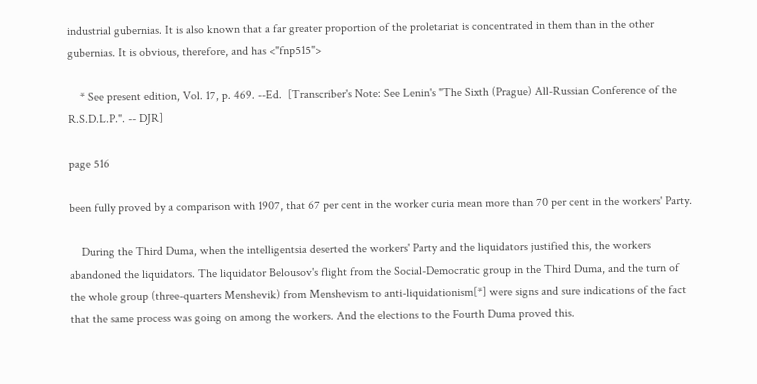industrial gubernias. It is also known that a far greater proportion of the proletariat is concentrated in them than in the other gubernias. It is obvious, therefore, and has <"fnp515">

    * See present edition, Vol. 17, p. 469. --Ed.  [Transcriber's Note: See Lenin's "The Sixth (Prague) All-Russian Conference of the R.S.D.L.P.". -- DJR]

page 516

been fully proved by a comparison with 1907, that 67 per cent in the worker curia mean more than 70 per cent in the workers' Party.

    During the Third Duma, when the intelligentsia deserted the workers' Party and the liquidators justified this, the workers abandoned the liquidators. The liquidator Belousov's flight from the Social-Democratic group in the Third Duma, and the turn of the whole group (three-quarters Menshevik) from Menshevism to anti-liquidationism[*] were signs and sure indications of the fact that the same process was going on among the workers. And the elections to the Fourth Duma proved this.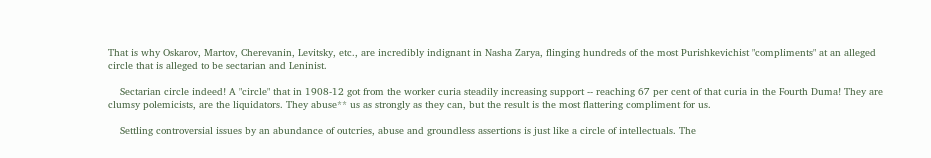That is why Oskarov, Martov, Cherevanin, Levitsky, etc., are incredibly indignant in Nasha Zarya, flinging hundreds of the most Purishkevichist "compliments" at an alleged circle that is alleged to be sectarian and Leninist.

    Sectarian circle indeed! A "circle" that in 1908-12 got from the worker curia steadily increasing support -- reaching 67 per cent of that curia in the Fourth Duma! They are clumsy polemicists, are the liquidators. They abuse** us as strongly as they can, but the result is the most flattering compliment for us.

    Settling controversial issues by an abundance of outcries, abuse and groundless assertions is just like a circle of intellectuals. The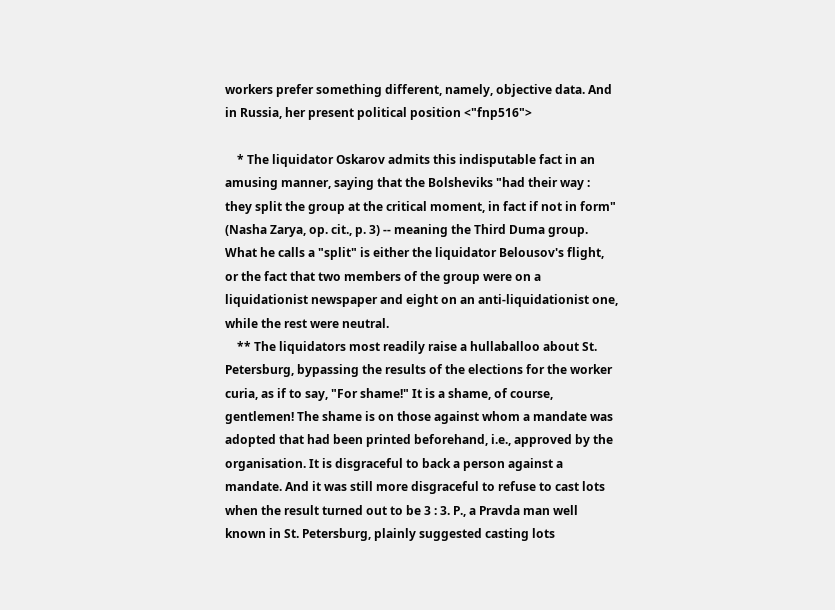workers prefer something different, namely, objective data. And in Russia, her present political position <"fnp516">

    * The liquidator Oskarov admits this indisputable fact in an amusing manner, saying that the Bolsheviks "had their way : they split the group at the critical moment, in fact if not in form" (Nasha Zarya, op. cit., p. 3) -- meaning the Third Duma group. What he calls a "split" is either the liquidator Belousov's flight, or the fact that two members of the group were on a liquidationist newspaper and eight on an anti-liquidationist one, while the rest were neutral.
    ** The liquidators most readily raise a hullaballoo about St. Petersburg, bypassing the results of the elections for the worker curia, as if to say, "For shame!" It is a shame, of course, gentlemen! The shame is on those against whom a mandate was adopted that had been printed beforehand, i.e., approved by the organisation. It is disgraceful to back a person against a mandate. And it was still more disgraceful to refuse to cast lots when the result turned out to be 3 : 3. P., a Pravda man well known in St. Petersburg, plainly suggested casting lots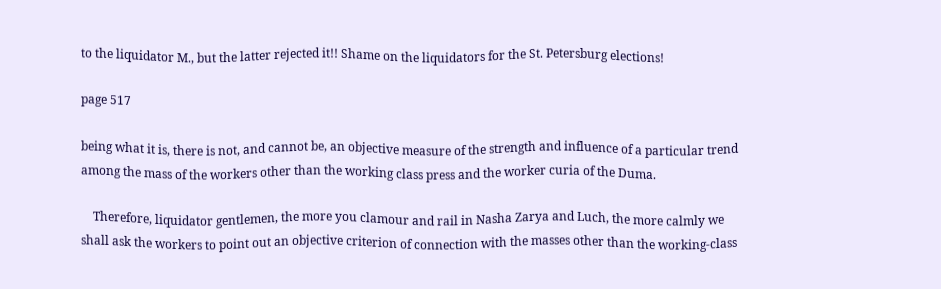to the liquidator M., but the latter rejected it!! Shame on the liquidators for the St. Petersburg elections!

page 517

being what it is, there is not, and cannot be, an objective measure of the strength and influence of a particular trend among the mass of the workers other than the working class press and the worker curia of the Duma.

    Therefore, liquidator gentlemen, the more you clamour and rail in Nasha Zarya and Luch, the more calmly we shall ask the workers to point out an objective criterion of connection with the masses other than the working-class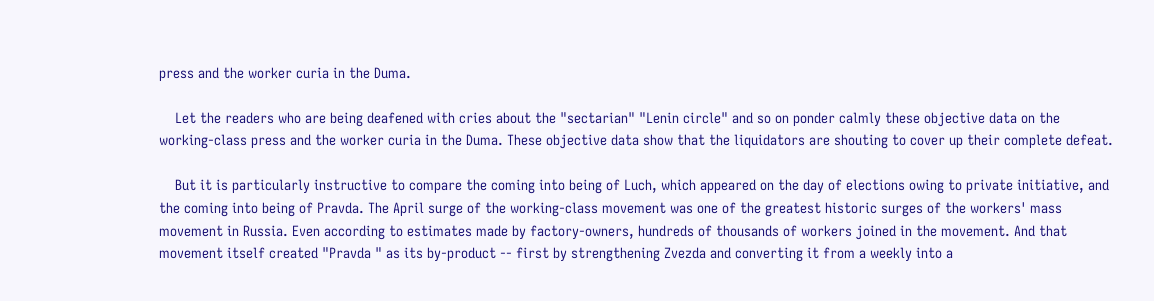press and the worker curia in the Duma.

    Let the readers who are being deafened with cries about the "sectarian" "Lenin circle" and so on ponder calmly these objective data on the working-class press and the worker curia in the Duma. These objective data show that the liquidators are shouting to cover up their complete defeat.

    But it is particularly instructive to compare the coming into being of Luch, which appeared on the day of elections owing to private initiative, and the coming into being of Pravda. The April surge of the working-class movement was one of the greatest historic surges of the workers' mass movement in Russia. Even according to estimates made by factory-owners, hundreds of thousands of workers joined in the movement. And that movement itself created "Pravda " as its by-product -- first by strengthening Zvezda and converting it from a weekly into a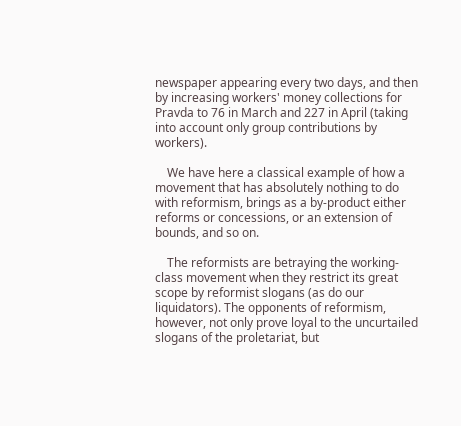newspaper appearing every two days, and then by increasing workers' money collections for Pravda to 76 in March and 227 in April (taking into account only group contributions by workers).

    We have here a classical example of how a movement that has absolutely nothing to do with reformism, brings as a by-product either reforms or concessions, or an extension of bounds, and so on.

    The reformists are betraying the working-class movement when they restrict its great scope by reformist slogans (as do our liquidators). The opponents of reformism, however, not only prove loyal to the uncurtailed slogans of the proletariat, but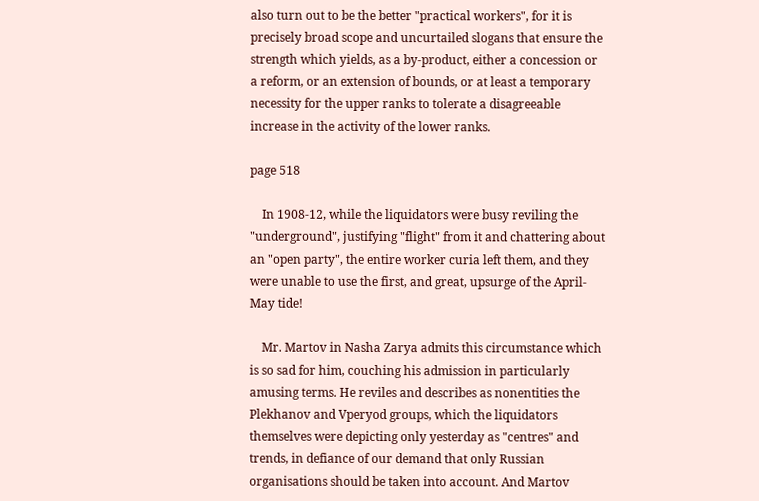also turn out to be the better "practical workers", for it is precisely broad scope and uncurtailed slogans that ensure the strength which yields, as a by-product, either a concession or a reform, or an extension of bounds, or at least a temporary necessity for the upper ranks to tolerate a disagreeable increase in the activity of the lower ranks.

page 518

    In 1908-12, while the liquidators were busy reviling the "underground", justifying "flight" from it and chattering about an "open party", the entire worker curia left them, and they were unable to use the first, and great, upsurge of the April-May tide!

    Mr. Martov in Nasha Zarya admits this circumstance which is so sad for him, couching his admission in particularly amusing terms. He reviles and describes as nonentities the Plekhanov and Vperyod groups, which the liquidators themselves were depicting only yesterday as "centres" and trends, in defiance of our demand that only Russian organisations should be taken into account. And Martov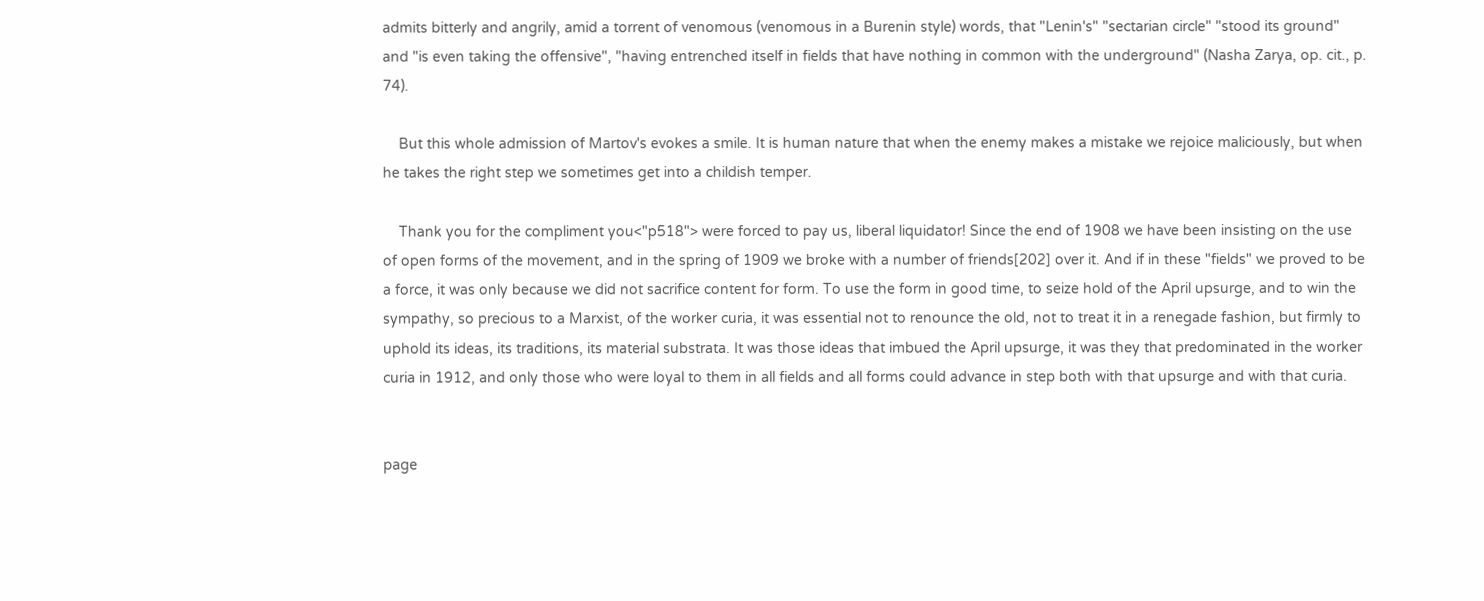admits bitterly and angrily, amid a torrent of venomous (venomous in a Burenin style) words, that "Lenin's" "sectarian circle" "stood its ground" and "is even taking the offensive", "having entrenched itself in fields that have nothing in common with the underground" (Nasha Zarya, op. cit., p. 74).

    But this whole admission of Martov's evokes a smile. It is human nature that when the enemy makes a mistake we rejoice maliciously, but when he takes the right step we sometimes get into a childish temper.

    Thank you for the compliment you<"p518"> were forced to pay us, liberal liquidator! Since the end of 1908 we have been insisting on the use of open forms of the movement, and in the spring of 1909 we broke with a number of friends[202] over it. And if in these "fields" we proved to be a force, it was only because we did not sacrifice content for form. To use the form in good time, to seize hold of the April upsurge, and to win the sympathy, so precious to a Marxist, of the worker curia, it was essential not to renounce the old, not to treat it in a renegade fashion, but firmly to uphold its ideas, its traditions, its material substrata. It was those ideas that imbued the April upsurge, it was they that predominated in the worker curia in 1912, and only those who were loyal to them in all fields and all forms could advance in step both with that upsurge and with that curia.


page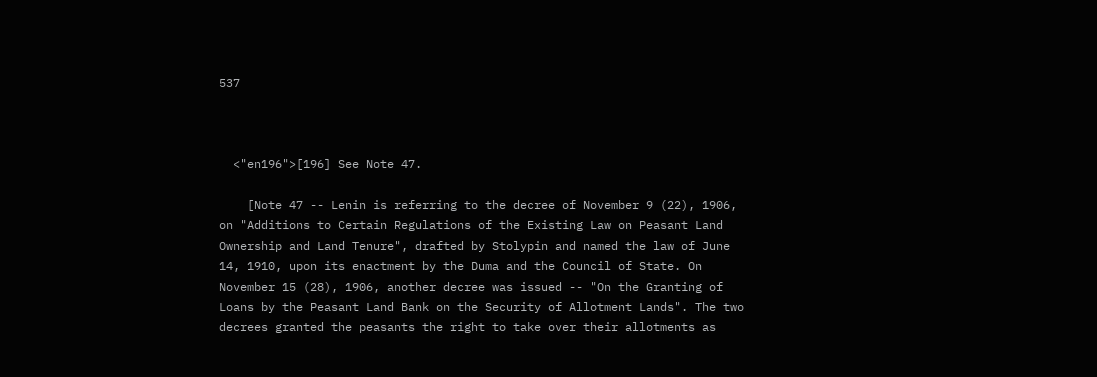537



  <"en196">[196] See Note 47.

    [Note 47 -- Lenin is referring to the decree of November 9 (22), 1906, on "Additions to Certain Regulations of the Existing Law on Peasant Land Ownership and Land Tenure", drafted by Stolypin and named the law of June 14, 1910, upon its enactment by the Duma and the Council of State. On November 15 (28), 1906, another decree was issued -- "On the Granting of Loans by the Peasant Land Bank on the Security of Allotment Lands". The two decrees granted the peasants the right to take over their allotments as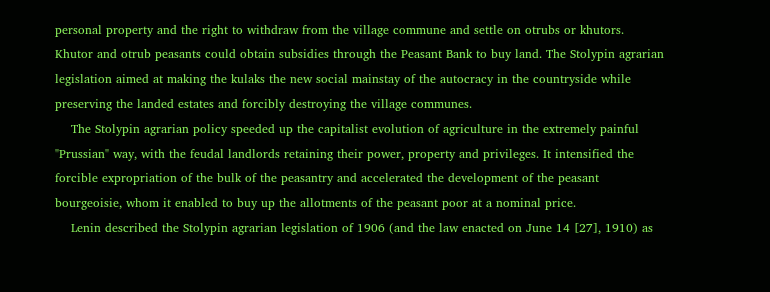personal property and the right to withdraw from the village commune and settle on otrubs or khutors. Khutor and otrub peasants could obtain subsidies through the Peasant Bank to buy land. The Stolypin agrarian legislation aimed at making the kulaks the new social mainstay of the autocracy in the countryside while preserving the landed estates and forcibly destroying the village communes.
    The Stolypin agrarian policy speeded up the capitalist evolution of agriculture in the extremely painful "Prussian" way, with the feudal landlords retaining their power, property and privileges. It intensified the forcible expropriation of the bulk of the peasantry and accelerated the development of the peasant bourgeoisie, whom it enabled to buy up the allotments of the peasant poor at a nominal price.
    Lenin described the Stolypin agrarian legislation of 1906 (and the law enacted on June 14 [27], 1910) as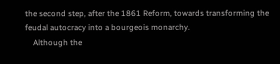the second step, after the 1861 Reform, towards transforming the feudal autocracy into a bourgeois monarchy.
    Although the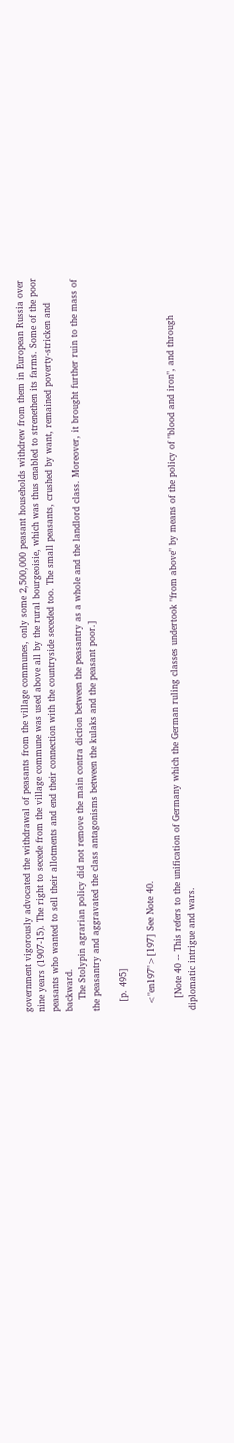government vigorously advocated the withdrawal of peasants from the village communes, only some 2,500,000 peasant households withdrew from them in European Russia over nine years (1907-15). The right to secede from the village commune was used above all by the rural bourgeoisie, which was thus enabled to strenethen its farms. Some of the poor peasants who wanted to sell their allotments and end their connection with the countryside seceded too. The small peasants, crushed by want, remained poverty-stricken and backward.
    The Stolypin agrarian policy did not remove the main contra diction between the peasantry as a whole and the landlord class. Moreover, it brought further ruin to the mass of the peasantry and aggravated the class antagonisms between the kulaks and the peasant poor.]

   [p. 495]

  <"en197">[197] See Note 40.

    [Note 40 -- This refers to the unification of Germany which the German ruling classes undertook "from above" by means of the policy of "blood and iron", and through diplomatic intrigue and wars.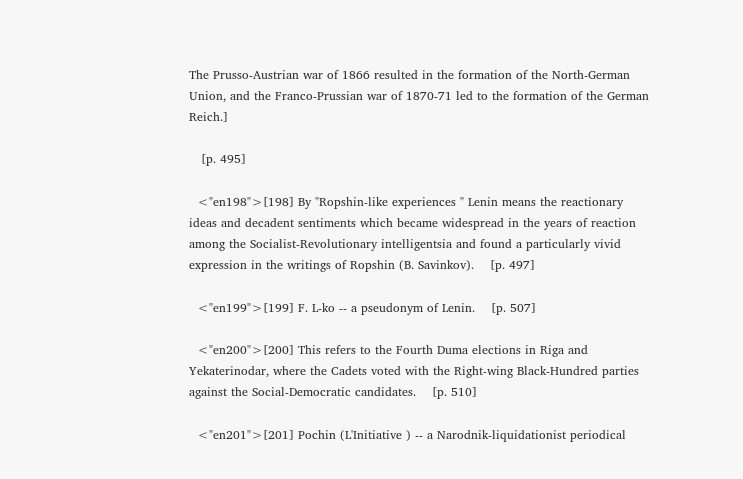The Prusso-Austrian war of 1866 resulted in the formation of the North-German Union, and the Franco-Prussian war of 1870-71 led to the formation of the German Reich.]

   [p. 495]

  <"en198">[198] By "Ropshin-like experiences " Lenin means the reactionary ideas and decadent sentiments which became widespread in the years of reaction among the Socialist-Revolutionary intelligentsia and found a particularly vivid expression in the writings of Ropshin (B. Savinkov).    [p. 497]

  <"en199">[199] F. L-ko -- a pseudonym of Lenin.    [p. 507]

  <"en200">[200] This refers to the Fourth Duma elections in Riga and Yekaterinodar, where the Cadets voted with the Right-wing Black-Hundred parties against the Social-Democratic candidates.    [p. 510]

  <"en201">[201] Pochin (L'Initiative ) -- a Narodnik-liquidationist periodical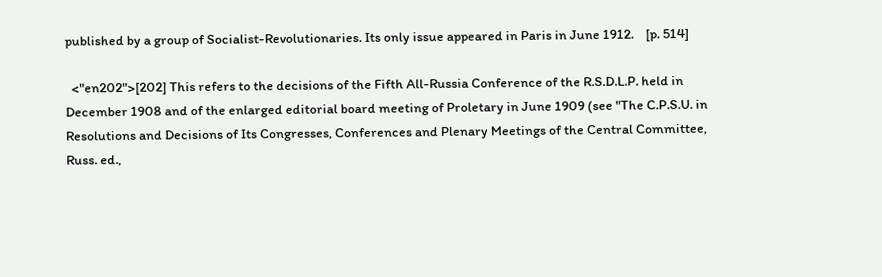published by a group of Socialist-Revolutionaries. Its only issue appeared in Paris in June 1912.    [p. 514]

  <"en202">[202] This refers to the decisions of the Fifth All-Russia Conference of the R.S.D.L.P. held in December 1908 and of the enlarged editorial board meeting of Proletary in June 1909 (see "The C.P.S.U. in Resolutions and Decisions of Its Congresses, Conferences and Plenary Meetings of the Central Committee, Russ. ed.,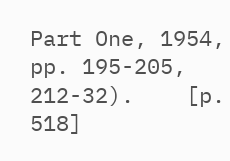Part One, 1954, pp. 195-205, 212-32).    [p. 518]